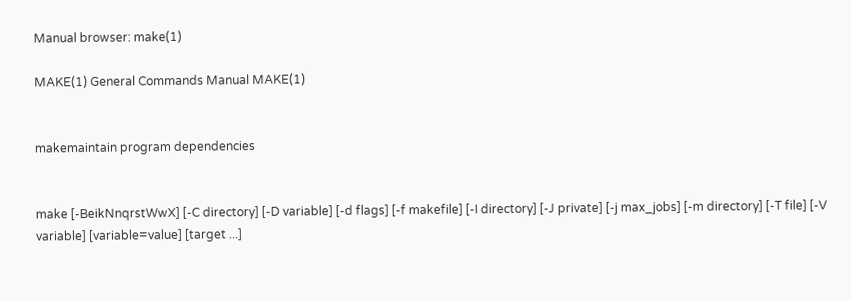Manual browser: make(1)

MAKE(1) General Commands Manual MAKE(1)


makemaintain program dependencies


make [-BeikNnqrstWwX] [-C directory] [-D variable] [-d flags] [-f makefile] [-I directory] [-J private] [-j max_jobs] [-m directory] [-T file] [-V variable] [variable=value] [target ...]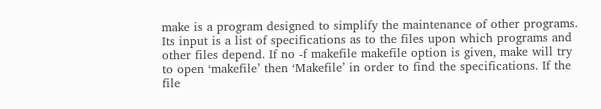make is a program designed to simplify the maintenance of other programs. Its input is a list of specifications as to the files upon which programs and other files depend. If no -f makefile makefile option is given, make will try to open ‘makefile’ then ‘Makefile’ in order to find the specifications. If the file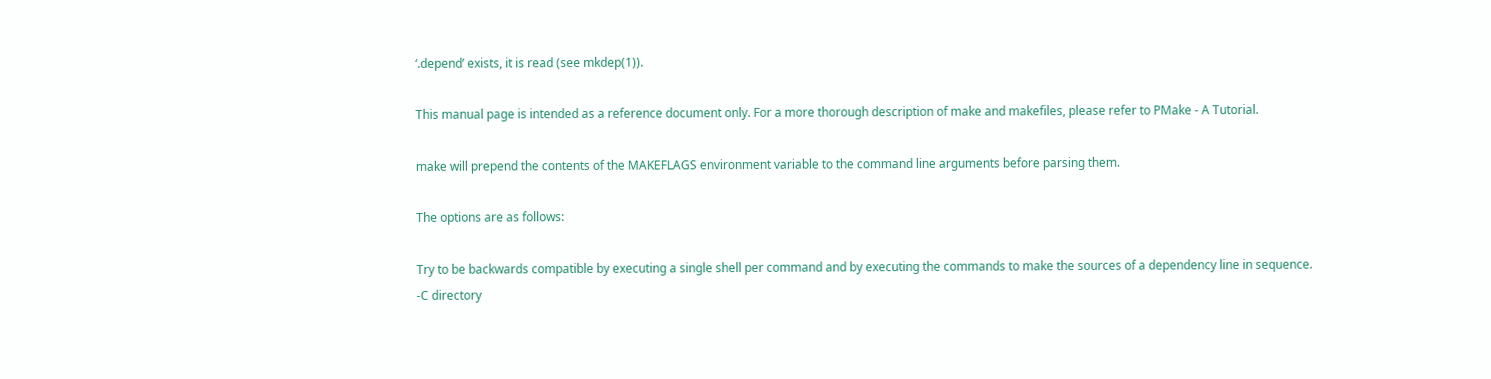‘.depend’ exists, it is read (see mkdep(1)).

This manual page is intended as a reference document only. For a more thorough description of make and makefiles, please refer to PMake - A Tutorial.

make will prepend the contents of the MAKEFLAGS environment variable to the command line arguments before parsing them.

The options are as follows:

Try to be backwards compatible by executing a single shell per command and by executing the commands to make the sources of a dependency line in sequence.
-C directory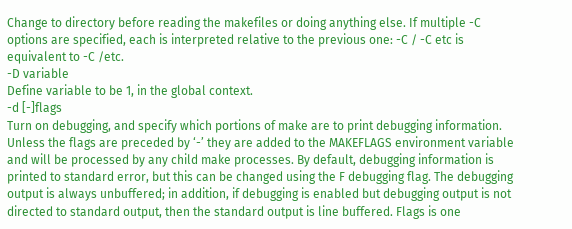Change to directory before reading the makefiles or doing anything else. If multiple -C options are specified, each is interpreted relative to the previous one: -C / -C etc is equivalent to -C /etc.
-D variable
Define variable to be 1, in the global context.
-d [-]flags
Turn on debugging, and specify which portions of make are to print debugging information. Unless the flags are preceded by ‘-’ they are added to the MAKEFLAGS environment variable and will be processed by any child make processes. By default, debugging information is printed to standard error, but this can be changed using the F debugging flag. The debugging output is always unbuffered; in addition, if debugging is enabled but debugging output is not directed to standard output, then the standard output is line buffered. Flags is one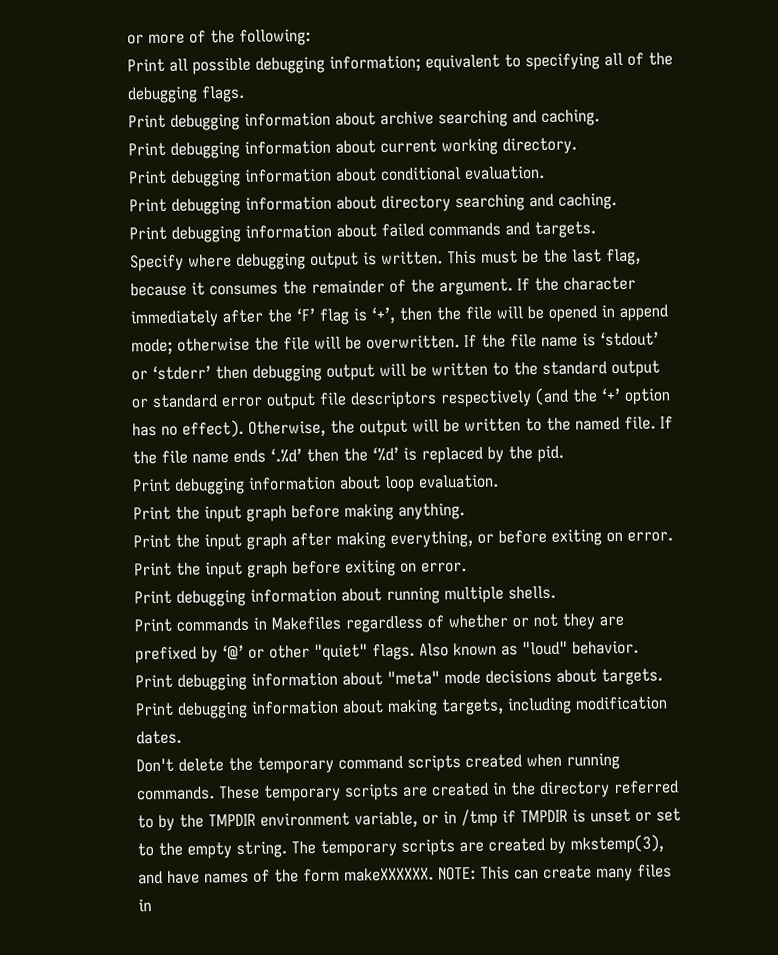or more of the following:
Print all possible debugging information; equivalent to specifying all of the debugging flags.
Print debugging information about archive searching and caching.
Print debugging information about current working directory.
Print debugging information about conditional evaluation.
Print debugging information about directory searching and caching.
Print debugging information about failed commands and targets.
Specify where debugging output is written. This must be the last flag, because it consumes the remainder of the argument. If the character immediately after the ‘F’ flag is ‘+’, then the file will be opened in append mode; otherwise the file will be overwritten. If the file name is ‘stdout’ or ‘stderr’ then debugging output will be written to the standard output or standard error output file descriptors respectively (and the ‘+’ option has no effect). Otherwise, the output will be written to the named file. If the file name ends ‘.%d’ then the ‘%d’ is replaced by the pid.
Print debugging information about loop evaluation.
Print the input graph before making anything.
Print the input graph after making everything, or before exiting on error.
Print the input graph before exiting on error.
Print debugging information about running multiple shells.
Print commands in Makefiles regardless of whether or not they are prefixed by ‘@’ or other "quiet" flags. Also known as "loud" behavior.
Print debugging information about "meta" mode decisions about targets.
Print debugging information about making targets, including modification dates.
Don't delete the temporary command scripts created when running commands. These temporary scripts are created in the directory referred to by the TMPDIR environment variable, or in /tmp if TMPDIR is unset or set to the empty string. The temporary scripts are created by mkstemp(3), and have names of the form makeXXXXXX. NOTE: This can create many files in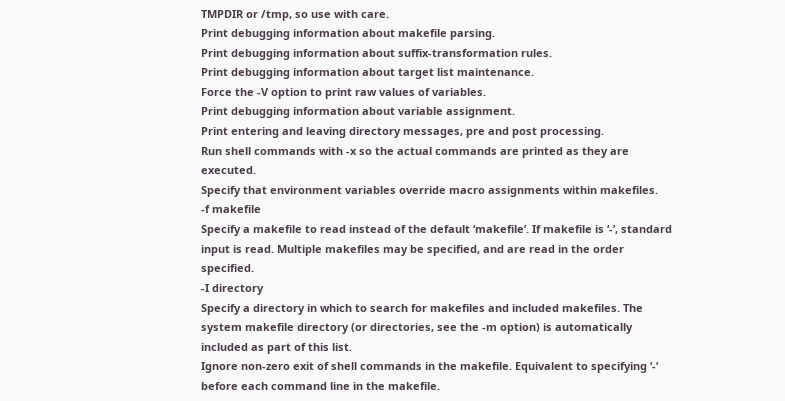TMPDIR or /tmp, so use with care.
Print debugging information about makefile parsing.
Print debugging information about suffix-transformation rules.
Print debugging information about target list maintenance.
Force the -V option to print raw values of variables.
Print debugging information about variable assignment.
Print entering and leaving directory messages, pre and post processing.
Run shell commands with -x so the actual commands are printed as they are executed.
Specify that environment variables override macro assignments within makefiles.
-f makefile
Specify a makefile to read instead of the default ‘makefile’. If makefile is ‘-’, standard input is read. Multiple makefiles may be specified, and are read in the order specified.
-I directory
Specify a directory in which to search for makefiles and included makefiles. The system makefile directory (or directories, see the -m option) is automatically included as part of this list.
Ignore non-zero exit of shell commands in the makefile. Equivalent to specifying ‘-’ before each command line in the makefile.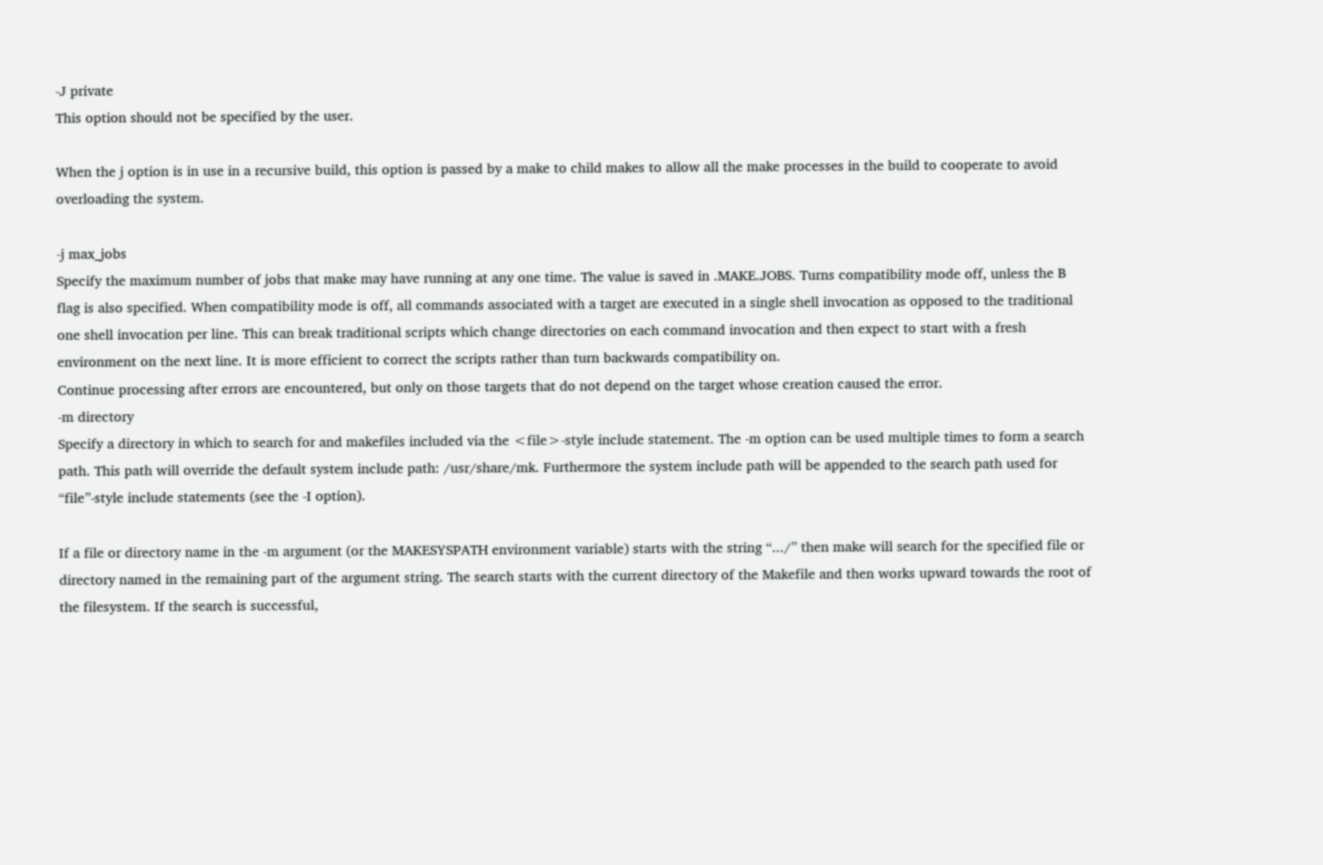-J private
This option should not be specified by the user.

When the j option is in use in a recursive build, this option is passed by a make to child makes to allow all the make processes in the build to cooperate to avoid overloading the system.

-j max_jobs
Specify the maximum number of jobs that make may have running at any one time. The value is saved in .MAKE.JOBS. Turns compatibility mode off, unless the B flag is also specified. When compatibility mode is off, all commands associated with a target are executed in a single shell invocation as opposed to the traditional one shell invocation per line. This can break traditional scripts which change directories on each command invocation and then expect to start with a fresh environment on the next line. It is more efficient to correct the scripts rather than turn backwards compatibility on.
Continue processing after errors are encountered, but only on those targets that do not depend on the target whose creation caused the error.
-m directory
Specify a directory in which to search for and makefiles included via the <file>-style include statement. The -m option can be used multiple times to form a search path. This path will override the default system include path: /usr/share/mk. Furthermore the system include path will be appended to the search path used for “file”-style include statements (see the -I option).

If a file or directory name in the -m argument (or the MAKESYSPATH environment variable) starts with the string “.../” then make will search for the specified file or directory named in the remaining part of the argument string. The search starts with the current directory of the Makefile and then works upward towards the root of the filesystem. If the search is successful,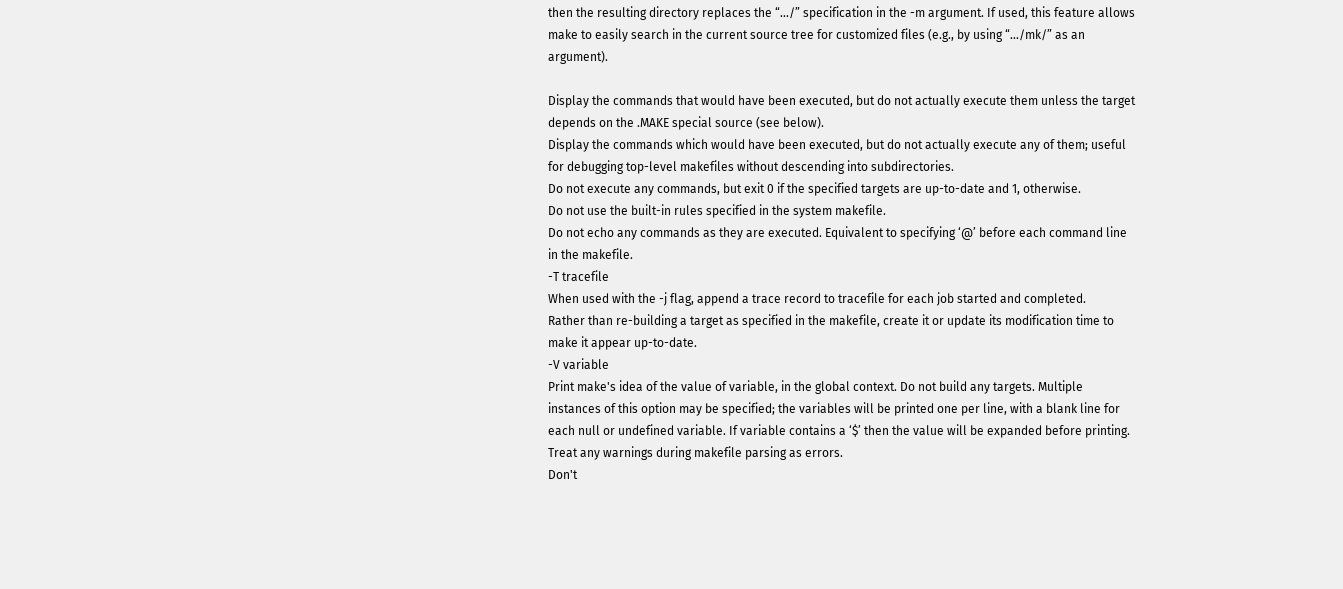then the resulting directory replaces the “.../” specification in the -m argument. If used, this feature allows make to easily search in the current source tree for customized files (e.g., by using “.../mk/” as an argument).

Display the commands that would have been executed, but do not actually execute them unless the target depends on the .MAKE special source (see below).
Display the commands which would have been executed, but do not actually execute any of them; useful for debugging top-level makefiles without descending into subdirectories.
Do not execute any commands, but exit 0 if the specified targets are up-to-date and 1, otherwise.
Do not use the built-in rules specified in the system makefile.
Do not echo any commands as they are executed. Equivalent to specifying ‘@’ before each command line in the makefile.
-T tracefile
When used with the -j flag, append a trace record to tracefile for each job started and completed.
Rather than re-building a target as specified in the makefile, create it or update its modification time to make it appear up-to-date.
-V variable
Print make's idea of the value of variable, in the global context. Do not build any targets. Multiple instances of this option may be specified; the variables will be printed one per line, with a blank line for each null or undefined variable. If variable contains a ‘$’ then the value will be expanded before printing.
Treat any warnings during makefile parsing as errors.
Don't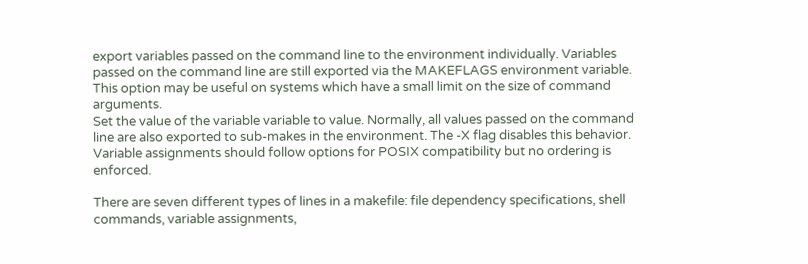export variables passed on the command line to the environment individually. Variables passed on the command line are still exported via the MAKEFLAGS environment variable. This option may be useful on systems which have a small limit on the size of command arguments.
Set the value of the variable variable to value. Normally, all values passed on the command line are also exported to sub-makes in the environment. The -X flag disables this behavior. Variable assignments should follow options for POSIX compatibility but no ordering is enforced.

There are seven different types of lines in a makefile: file dependency specifications, shell commands, variable assignments,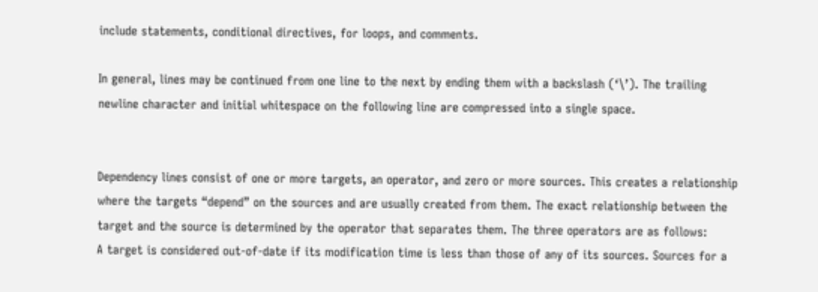include statements, conditional directives, for loops, and comments.

In general, lines may be continued from one line to the next by ending them with a backslash (‘\’). The trailing newline character and initial whitespace on the following line are compressed into a single space.


Dependency lines consist of one or more targets, an operator, and zero or more sources. This creates a relationship where the targets “depend” on the sources and are usually created from them. The exact relationship between the target and the source is determined by the operator that separates them. The three operators are as follows:
A target is considered out-of-date if its modification time is less than those of any of its sources. Sources for a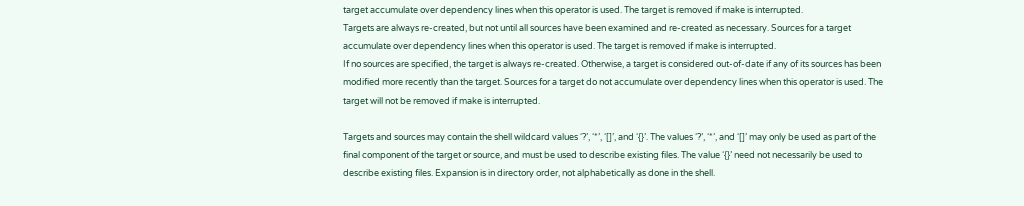target accumulate over dependency lines when this operator is used. The target is removed if make is interrupted.
Targets are always re-created, but not until all sources have been examined and re-created as necessary. Sources for a target accumulate over dependency lines when this operator is used. The target is removed if make is interrupted.
If no sources are specified, the target is always re-created. Otherwise, a target is considered out-of-date if any of its sources has been modified more recently than the target. Sources for a target do not accumulate over dependency lines when this operator is used. The target will not be removed if make is interrupted.

Targets and sources may contain the shell wildcard values ‘?’, ‘*’, ‘[]’, and ‘{}’. The values ‘?’, ‘*’, and ‘[]’ may only be used as part of the final component of the target or source, and must be used to describe existing files. The value ‘{}’ need not necessarily be used to describe existing files. Expansion is in directory order, not alphabetically as done in the shell.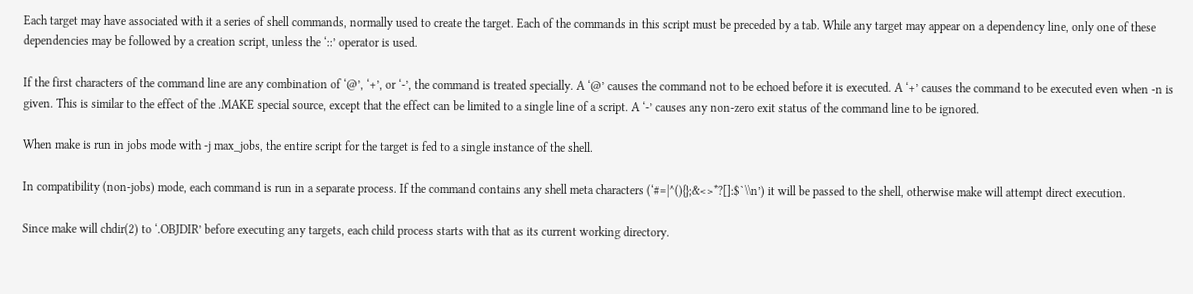Each target may have associated with it a series of shell commands, normally used to create the target. Each of the commands in this script must be preceded by a tab. While any target may appear on a dependency line, only one of these dependencies may be followed by a creation script, unless the ‘::’ operator is used.

If the first characters of the command line are any combination of ‘@’, ‘+’, or ‘-’, the command is treated specially. A ‘@’ causes the command not to be echoed before it is executed. A ‘+’ causes the command to be executed even when -n is given. This is similar to the effect of the .MAKE special source, except that the effect can be limited to a single line of a script. A ‘-’ causes any non-zero exit status of the command line to be ignored.

When make is run in jobs mode with -j max_jobs, the entire script for the target is fed to a single instance of the shell.

In compatibility (non-jobs) mode, each command is run in a separate process. If the command contains any shell meta characters (‘#=|^(){};&<>*?[]:$`\\n’) it will be passed to the shell, otherwise make will attempt direct execution.

Since make will chdir(2) to ‘.OBJDIR’ before executing any targets, each child process starts with that as its current working directory.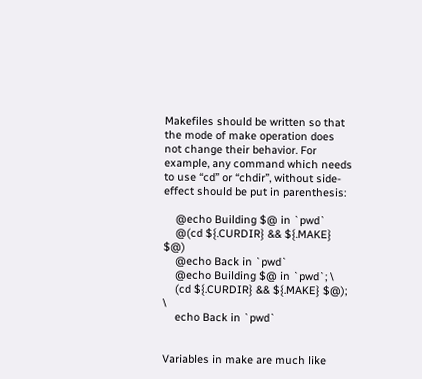Makefiles should be written so that the mode of make operation does not change their behavior. For example, any command which needs to use “cd” or “chdir”, without side-effect should be put in parenthesis:

    @echo Building $@ in `pwd`
    @(cd ${.CURDIR} && ${.MAKE} $@)
    @echo Back in `pwd`
    @echo Building $@ in `pwd`; \
    (cd ${.CURDIR} && ${.MAKE} $@); \
    echo Back in `pwd`


Variables in make are much like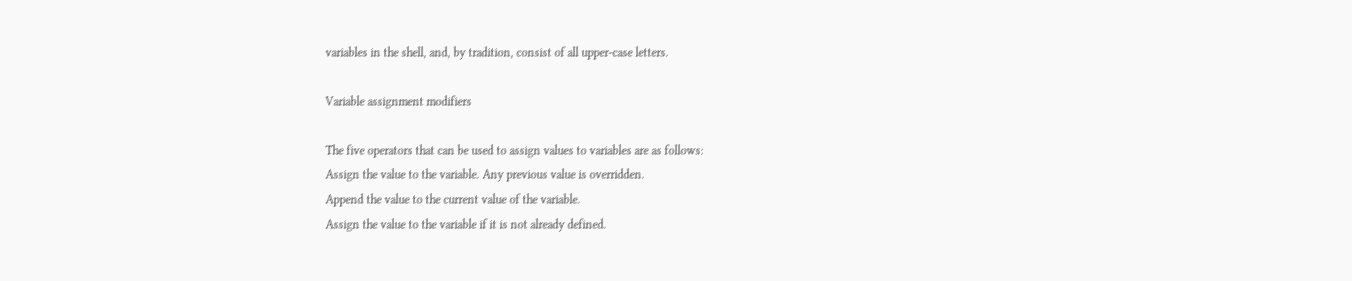variables in the shell, and, by tradition, consist of all upper-case letters.

Variable assignment modifiers

The five operators that can be used to assign values to variables are as follows:
Assign the value to the variable. Any previous value is overridden.
Append the value to the current value of the variable.
Assign the value to the variable if it is not already defined.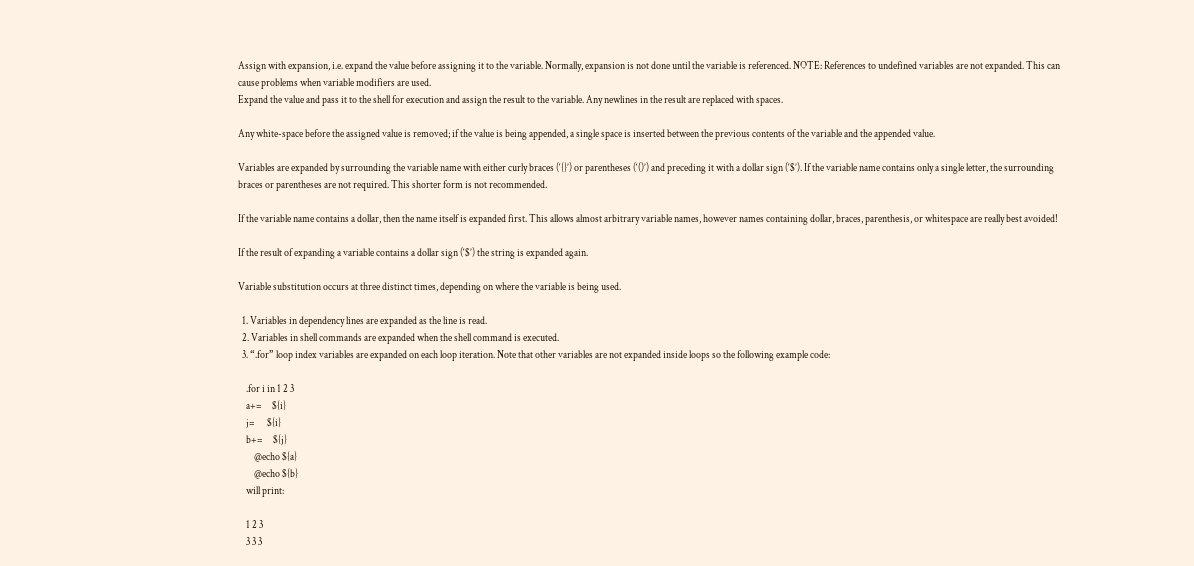Assign with expansion, i.e. expand the value before assigning it to the variable. Normally, expansion is not done until the variable is referenced. NOTE: References to undefined variables are not expanded. This can cause problems when variable modifiers are used.
Expand the value and pass it to the shell for execution and assign the result to the variable. Any newlines in the result are replaced with spaces.

Any white-space before the assigned value is removed; if the value is being appended, a single space is inserted between the previous contents of the variable and the appended value.

Variables are expanded by surrounding the variable name with either curly braces (‘{}’) or parentheses (‘()’) and preceding it with a dollar sign (‘$’). If the variable name contains only a single letter, the surrounding braces or parentheses are not required. This shorter form is not recommended.

If the variable name contains a dollar, then the name itself is expanded first. This allows almost arbitrary variable names, however names containing dollar, braces, parenthesis, or whitespace are really best avoided!

If the result of expanding a variable contains a dollar sign (‘$’) the string is expanded again.

Variable substitution occurs at three distinct times, depending on where the variable is being used.

  1. Variables in dependency lines are expanded as the line is read.
  2. Variables in shell commands are expanded when the shell command is executed.
  3. “.for” loop index variables are expanded on each loop iteration. Note that other variables are not expanded inside loops so the following example code:

    .for i in 1 2 3
    a+=     ${i}
    j=      ${i}
    b+=     ${j}
        @echo ${a}
        @echo ${b}
    will print:

    1 2 3
    3 3 3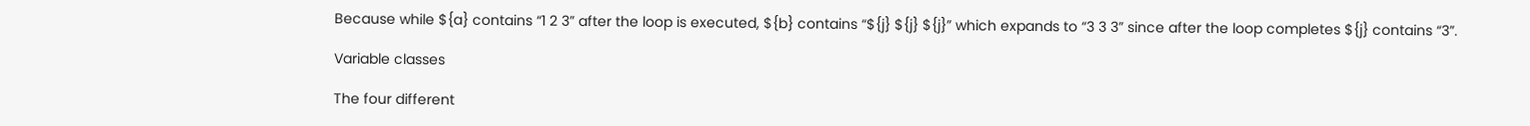Because while ${a} contains “1 2 3” after the loop is executed, ${b} contains “${j} ${j} ${j}” which expands to “3 3 3” since after the loop completes ${j} contains “3”.

Variable classes

The four different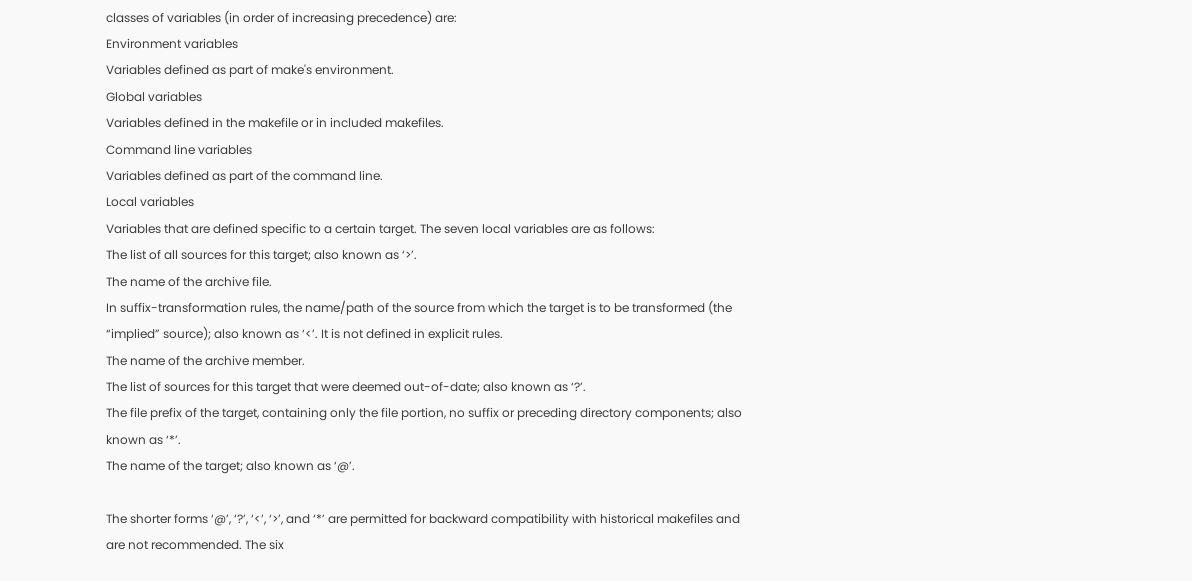classes of variables (in order of increasing precedence) are:
Environment variables
Variables defined as part of make's environment.
Global variables
Variables defined in the makefile or in included makefiles.
Command line variables
Variables defined as part of the command line.
Local variables
Variables that are defined specific to a certain target. The seven local variables are as follows:
The list of all sources for this target; also known as ‘>’.
The name of the archive file.
In suffix-transformation rules, the name/path of the source from which the target is to be transformed (the “implied” source); also known as ‘<’. It is not defined in explicit rules.
The name of the archive member.
The list of sources for this target that were deemed out-of-date; also known as ‘?’.
The file prefix of the target, containing only the file portion, no suffix or preceding directory components; also known as ‘*’.
The name of the target; also known as ‘@’.

The shorter forms ‘@’, ‘?’, ‘<’, ‘>’, and ‘*’ are permitted for backward compatibility with historical makefiles and are not recommended. The six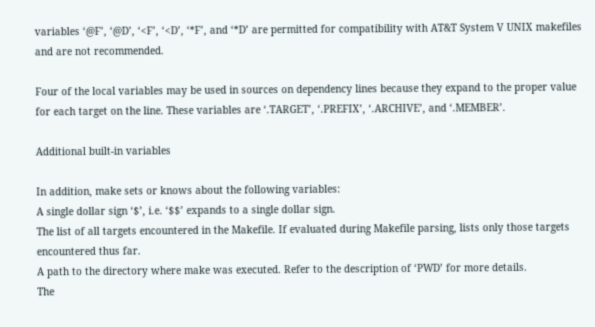variables ‘@F’, ‘@D’, ‘<F’, ‘<D’, ‘*F’, and ‘*D’ are permitted for compatibility with AT&T System V UNIX makefiles and are not recommended.

Four of the local variables may be used in sources on dependency lines because they expand to the proper value for each target on the line. These variables are ‘.TARGET’, ‘.PREFIX’, ‘.ARCHIVE’, and ‘.MEMBER’.

Additional built-in variables

In addition, make sets or knows about the following variables:
A single dollar sign ‘$’, i.e. ‘$$’ expands to a single dollar sign.
The list of all targets encountered in the Makefile. If evaluated during Makefile parsing, lists only those targets encountered thus far.
A path to the directory where make was executed. Refer to the description of ‘PWD’ for more details.
The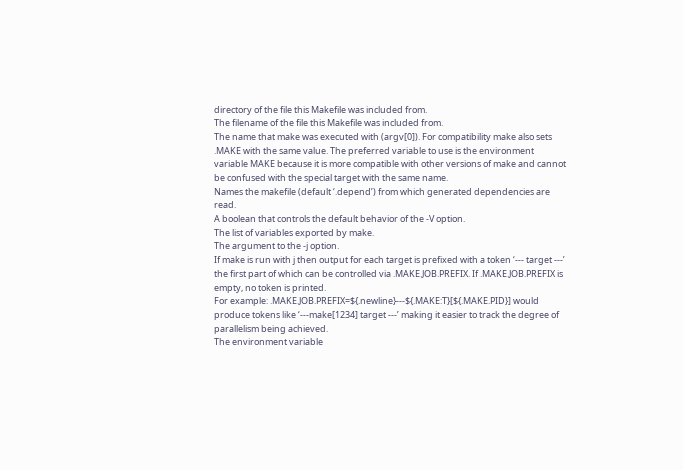directory of the file this Makefile was included from.
The filename of the file this Makefile was included from.
The name that make was executed with (argv[0]). For compatibility make also sets .MAKE with the same value. The preferred variable to use is the environment variable MAKE because it is more compatible with other versions of make and cannot be confused with the special target with the same name.
Names the makefile (default ‘.depend’) from which generated dependencies are read.
A boolean that controls the default behavior of the -V option.
The list of variables exported by make.
The argument to the -j option.
If make is run with j then output for each target is prefixed with a token ‘--- target ---’ the first part of which can be controlled via .MAKE.JOB.PREFIX. If .MAKE.JOB.PREFIX is empty, no token is printed.
For example: .MAKE.JOB.PREFIX=${.newline}---${.MAKE:T}[${.MAKE.PID}] would produce tokens like ‘---make[1234] target ---’ making it easier to track the degree of parallelism being achieved.
The environment variable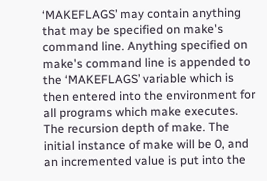‘MAKEFLAGS’ may contain anything that may be specified on make's command line. Anything specified on make's command line is appended to the ‘MAKEFLAGS’ variable which is then entered into the environment for all programs which make executes.
The recursion depth of make. The initial instance of make will be 0, and an incremented value is put into the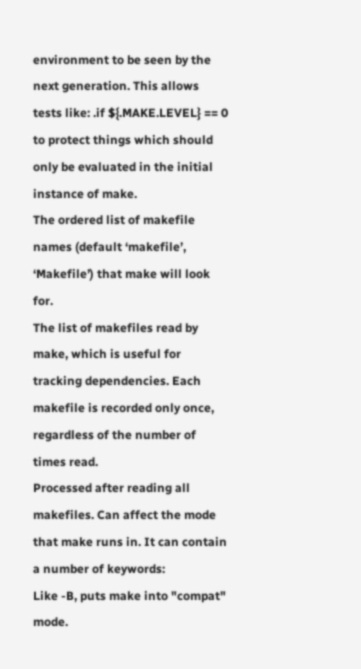environment to be seen by the next generation. This allows tests like: .if ${.MAKE.LEVEL} == 0 to protect things which should only be evaluated in the initial instance of make.
The ordered list of makefile names (default ‘makefile’, ‘Makefile’) that make will look for.
The list of makefiles read by make, which is useful for tracking dependencies. Each makefile is recorded only once, regardless of the number of times read.
Processed after reading all makefiles. Can affect the mode that make runs in. It can contain a number of keywords:
Like -B, puts make into "compat" mode.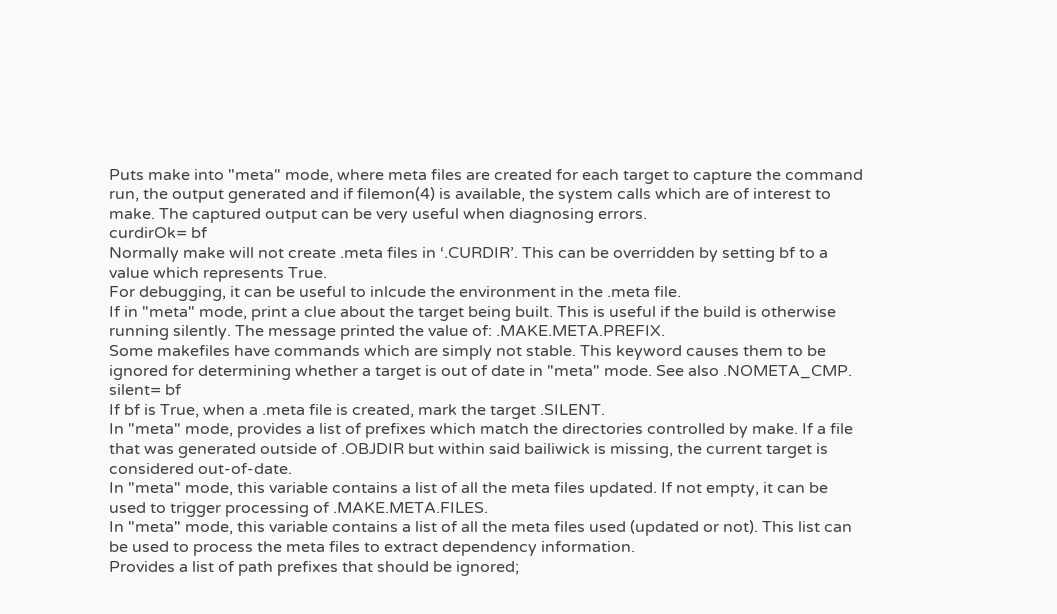Puts make into "meta" mode, where meta files are created for each target to capture the command run, the output generated and if filemon(4) is available, the system calls which are of interest to make. The captured output can be very useful when diagnosing errors.
curdirOk= bf
Normally make will not create .meta files in ‘.CURDIR’. This can be overridden by setting bf to a value which represents True.
For debugging, it can be useful to inlcude the environment in the .meta file.
If in "meta" mode, print a clue about the target being built. This is useful if the build is otherwise running silently. The message printed the value of: .MAKE.META.PREFIX.
Some makefiles have commands which are simply not stable. This keyword causes them to be ignored for determining whether a target is out of date in "meta" mode. See also .NOMETA_CMP.
silent= bf
If bf is True, when a .meta file is created, mark the target .SILENT.
In "meta" mode, provides a list of prefixes which match the directories controlled by make. If a file that was generated outside of .OBJDIR but within said bailiwick is missing, the current target is considered out-of-date.
In "meta" mode, this variable contains a list of all the meta files updated. If not empty, it can be used to trigger processing of .MAKE.META.FILES.
In "meta" mode, this variable contains a list of all the meta files used (updated or not). This list can be used to process the meta files to extract dependency information.
Provides a list of path prefixes that should be ignored;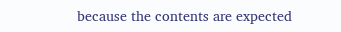because the contents are expected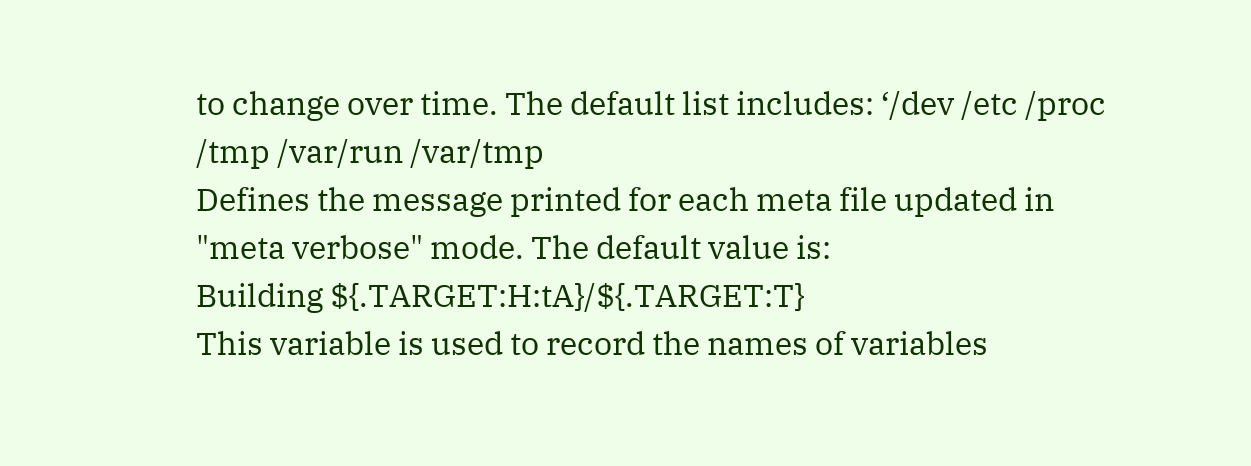to change over time. The default list includes: ‘/dev /etc /proc /tmp /var/run /var/tmp
Defines the message printed for each meta file updated in "meta verbose" mode. The default value is:
Building ${.TARGET:H:tA}/${.TARGET:T}
This variable is used to record the names of variables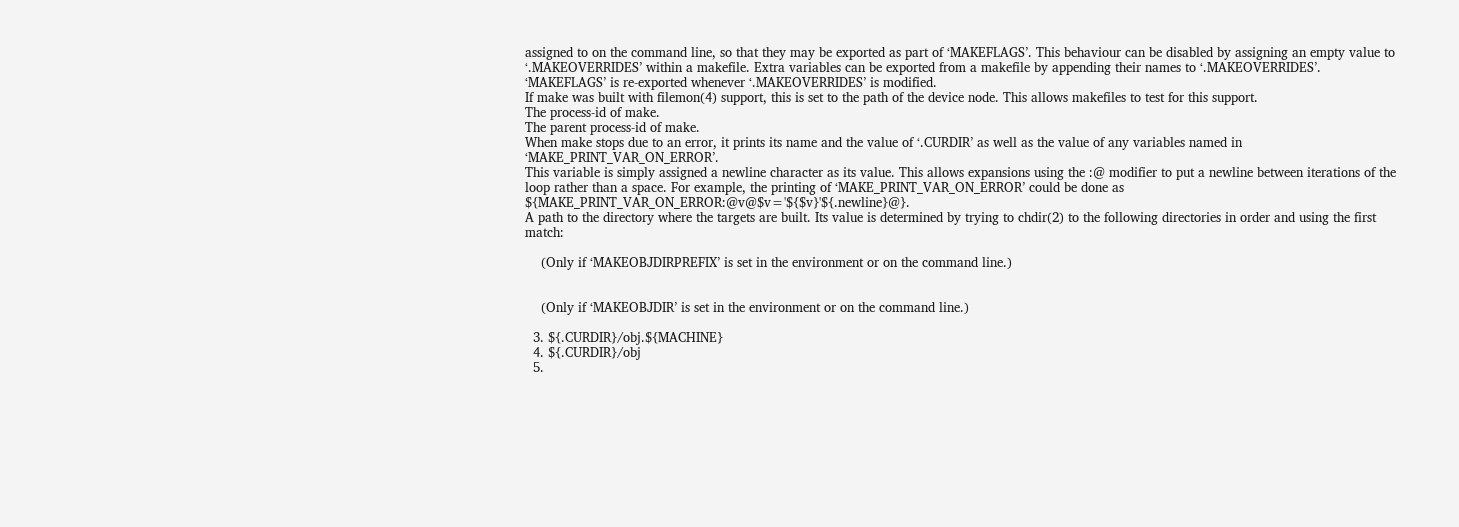assigned to on the command line, so that they may be exported as part of ‘MAKEFLAGS’. This behaviour can be disabled by assigning an empty value to ‘.MAKEOVERRIDES’ within a makefile. Extra variables can be exported from a makefile by appending their names to ‘.MAKEOVERRIDES’. ‘MAKEFLAGS’ is re-exported whenever ‘.MAKEOVERRIDES’ is modified.
If make was built with filemon(4) support, this is set to the path of the device node. This allows makefiles to test for this support.
The process-id of make.
The parent process-id of make.
When make stops due to an error, it prints its name and the value of ‘.CURDIR’ as well as the value of any variables named in ‘MAKE_PRINT_VAR_ON_ERROR’.
This variable is simply assigned a newline character as its value. This allows expansions using the :@ modifier to put a newline between iterations of the loop rather than a space. For example, the printing of ‘MAKE_PRINT_VAR_ON_ERROR’ could be done as ${MAKE_PRINT_VAR_ON_ERROR:@v@$v='${$v}'${.newline}@}.
A path to the directory where the targets are built. Its value is determined by trying to chdir(2) to the following directories in order and using the first match:

    (Only if ‘MAKEOBJDIRPREFIX’ is set in the environment or on the command line.)


    (Only if ‘MAKEOBJDIR’ is set in the environment or on the command line.)

  3. ${.CURDIR}/obj.${MACHINE}
  4. ${.CURDIR}/obj
  5.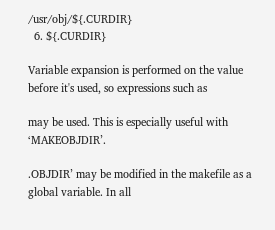/usr/obj/${.CURDIR}
  6. ${.CURDIR}

Variable expansion is performed on the value before it's used, so expressions such as

may be used. This is especially useful with ‘MAKEOBJDIR’.

.OBJDIR’ may be modified in the makefile as a global variable. In all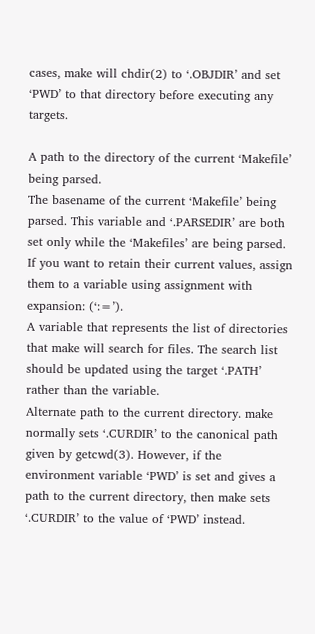cases, make will chdir(2) to ‘.OBJDIR’ and set ‘PWD’ to that directory before executing any targets.

A path to the directory of the current ‘Makefile’ being parsed.
The basename of the current ‘Makefile’ being parsed. This variable and ‘.PARSEDIR’ are both set only while the ‘Makefiles’ are being parsed. If you want to retain their current values, assign them to a variable using assignment with expansion: (‘:=’).
A variable that represents the list of directories that make will search for files. The search list should be updated using the target ‘.PATH’ rather than the variable.
Alternate path to the current directory. make normally sets ‘.CURDIR’ to the canonical path given by getcwd(3). However, if the environment variable ‘PWD’ is set and gives a path to the current directory, then make sets ‘.CURDIR’ to the value of ‘PWD’ instead.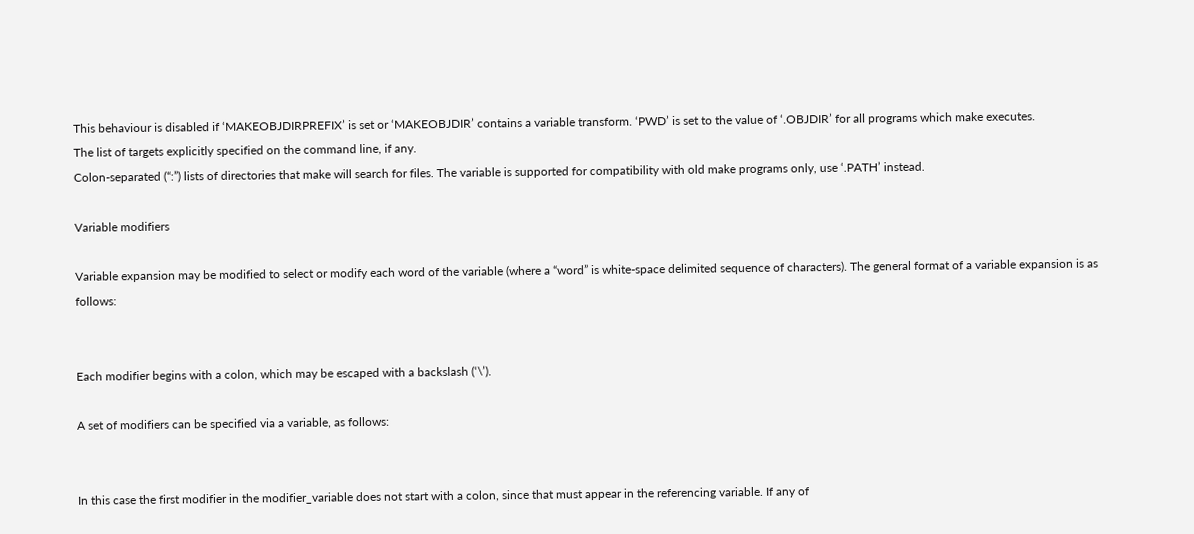This behaviour is disabled if ‘MAKEOBJDIRPREFIX’ is set or ‘MAKEOBJDIR’ contains a variable transform. ‘PWD’ is set to the value of ‘.OBJDIR’ for all programs which make executes.
The list of targets explicitly specified on the command line, if any.
Colon-separated (“:”) lists of directories that make will search for files. The variable is supported for compatibility with old make programs only, use ‘.PATH’ instead.

Variable modifiers

Variable expansion may be modified to select or modify each word of the variable (where a “word” is white-space delimited sequence of characters). The general format of a variable expansion is as follows:


Each modifier begins with a colon, which may be escaped with a backslash (‘\’).

A set of modifiers can be specified via a variable, as follows:


In this case the first modifier in the modifier_variable does not start with a colon, since that must appear in the referencing variable. If any of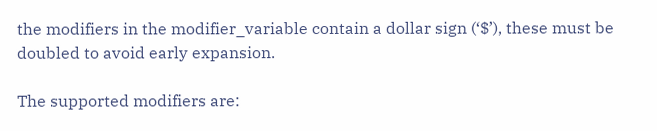the modifiers in the modifier_variable contain a dollar sign (‘$’), these must be doubled to avoid early expansion.

The supported modifiers are: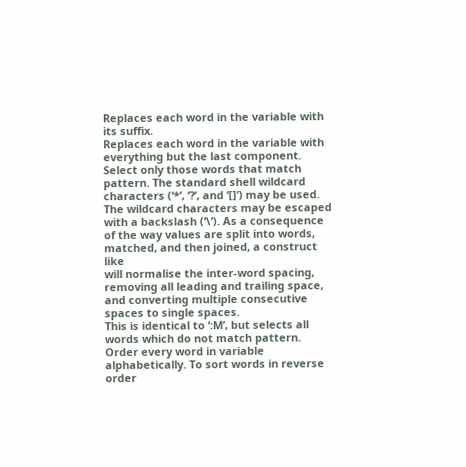Replaces each word in the variable with its suffix.
Replaces each word in the variable with everything but the last component.
Select only those words that match pattern. The standard shell wildcard characters (‘*’, ‘?’, and ‘[]’) may be used. The wildcard characters may be escaped with a backslash (‘\’). As a consequence of the way values are split into words, matched, and then joined, a construct like
will normalise the inter-word spacing, removing all leading and trailing space, and converting multiple consecutive spaces to single spaces.
This is identical to ‘:M’, but selects all words which do not match pattern.
Order every word in variable alphabetically. To sort words in reverse order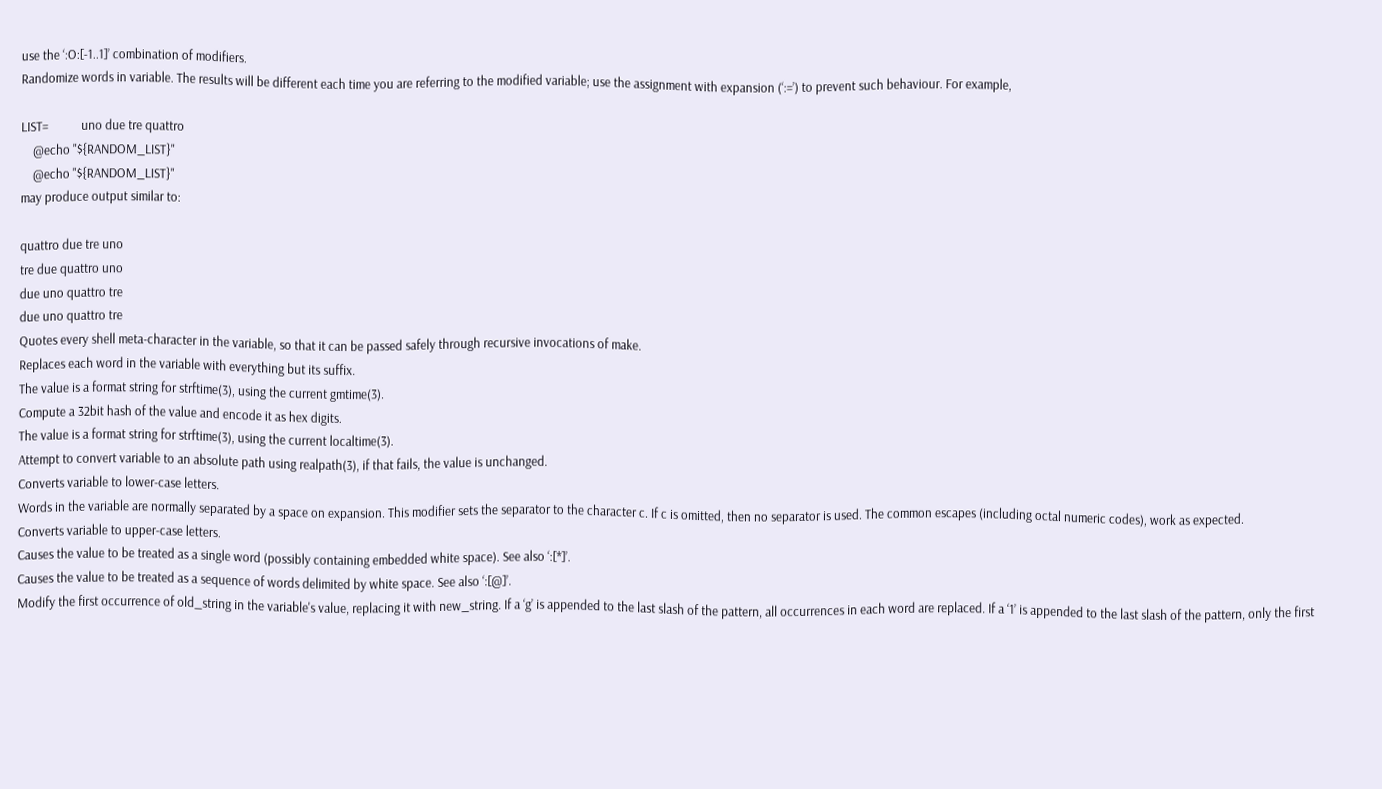use the ‘:O:[-1..1]’ combination of modifiers.
Randomize words in variable. The results will be different each time you are referring to the modified variable; use the assignment with expansion (‘:=’) to prevent such behaviour. For example,

LIST=           uno due tre quattro
    @echo "${RANDOM_LIST}"
    @echo "${RANDOM_LIST}"
may produce output similar to:

quattro due tre uno
tre due quattro uno
due uno quattro tre
due uno quattro tre
Quotes every shell meta-character in the variable, so that it can be passed safely through recursive invocations of make.
Replaces each word in the variable with everything but its suffix.
The value is a format string for strftime(3), using the current gmtime(3).
Compute a 32bit hash of the value and encode it as hex digits.
The value is a format string for strftime(3), using the current localtime(3).
Attempt to convert variable to an absolute path using realpath(3), if that fails, the value is unchanged.
Converts variable to lower-case letters.
Words in the variable are normally separated by a space on expansion. This modifier sets the separator to the character c. If c is omitted, then no separator is used. The common escapes (including octal numeric codes), work as expected.
Converts variable to upper-case letters.
Causes the value to be treated as a single word (possibly containing embedded white space). See also ‘:[*]’.
Causes the value to be treated as a sequence of words delimited by white space. See also ‘:[@]’.
Modify the first occurrence of old_string in the variable's value, replacing it with new_string. If a ‘g’ is appended to the last slash of the pattern, all occurrences in each word are replaced. If a ‘1’ is appended to the last slash of the pattern, only the first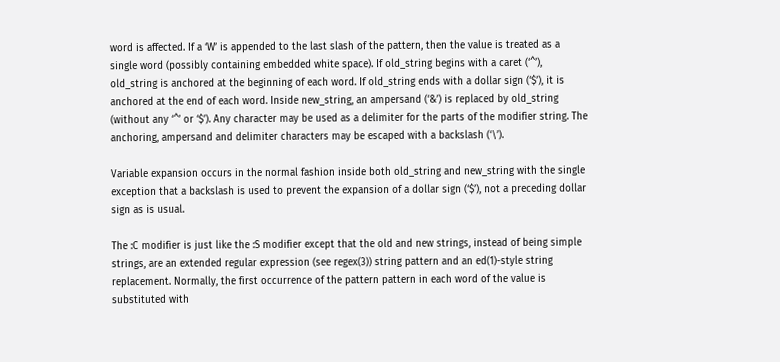word is affected. If a ‘W’ is appended to the last slash of the pattern, then the value is treated as a single word (possibly containing embedded white space). If old_string begins with a caret (‘^’), old_string is anchored at the beginning of each word. If old_string ends with a dollar sign (‘$’), it is anchored at the end of each word. Inside new_string, an ampersand (‘&’) is replaced by old_string (without any ‘^’ or ‘$’). Any character may be used as a delimiter for the parts of the modifier string. The anchoring, ampersand and delimiter characters may be escaped with a backslash (‘\’).

Variable expansion occurs in the normal fashion inside both old_string and new_string with the single exception that a backslash is used to prevent the expansion of a dollar sign (‘$’), not a preceding dollar sign as is usual.

The :C modifier is just like the :S modifier except that the old and new strings, instead of being simple strings, are an extended regular expression (see regex(3)) string pattern and an ed(1)-style string replacement. Normally, the first occurrence of the pattern pattern in each word of the value is substituted with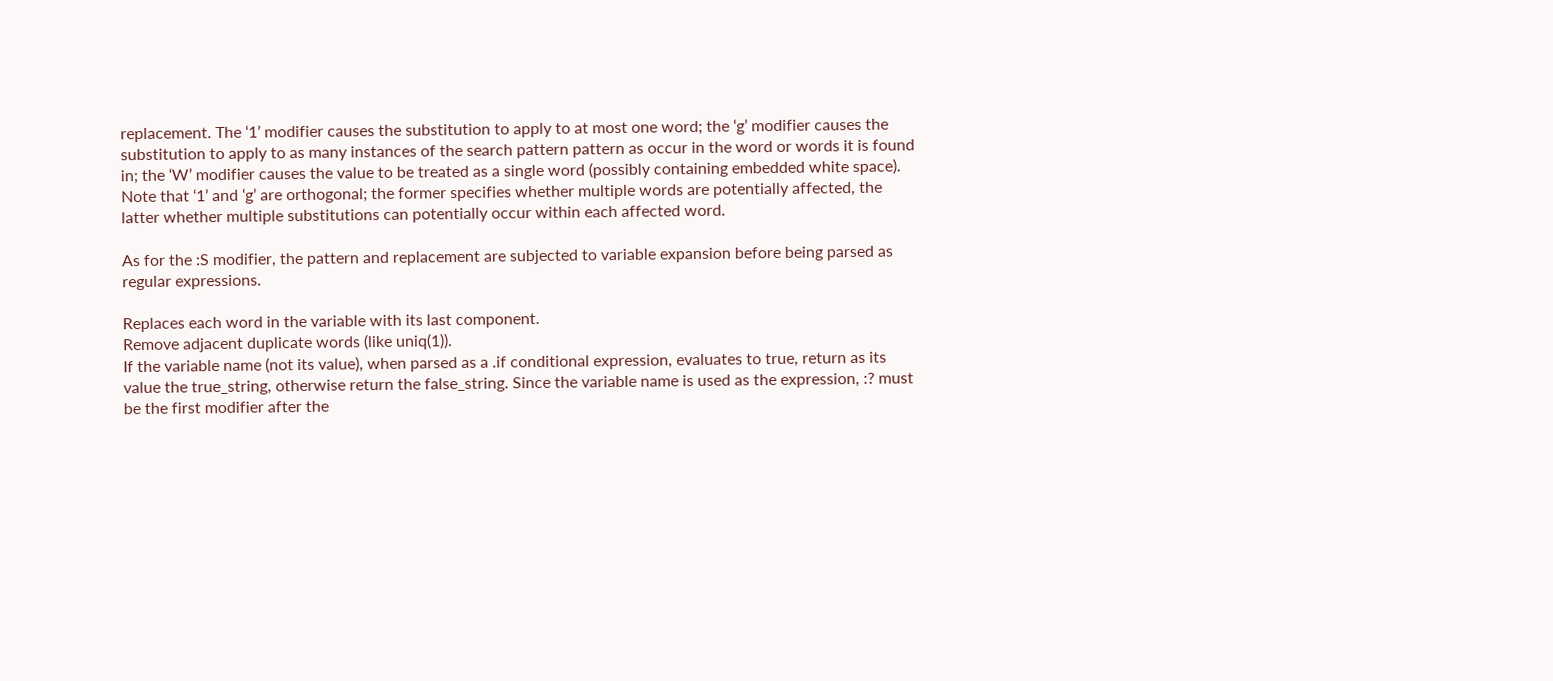replacement. The ‘1’ modifier causes the substitution to apply to at most one word; the ‘g’ modifier causes the substitution to apply to as many instances of the search pattern pattern as occur in the word or words it is found in; the ‘W’ modifier causes the value to be treated as a single word (possibly containing embedded white space). Note that ‘1’ and ‘g’ are orthogonal; the former specifies whether multiple words are potentially affected, the latter whether multiple substitutions can potentially occur within each affected word.

As for the :S modifier, the pattern and replacement are subjected to variable expansion before being parsed as regular expressions.

Replaces each word in the variable with its last component.
Remove adjacent duplicate words (like uniq(1)).
If the variable name (not its value), when parsed as a .if conditional expression, evaluates to true, return as its value the true_string, otherwise return the false_string. Since the variable name is used as the expression, :? must be the first modifier after the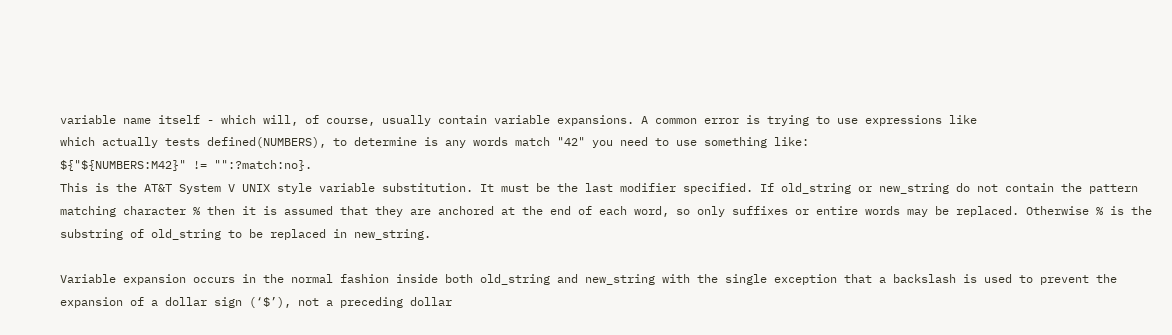variable name itself - which will, of course, usually contain variable expansions. A common error is trying to use expressions like
which actually tests defined(NUMBERS), to determine is any words match "42" you need to use something like:
${"${NUMBERS:M42}" != "":?match:no}.
This is the AT&T System V UNIX style variable substitution. It must be the last modifier specified. If old_string or new_string do not contain the pattern matching character % then it is assumed that they are anchored at the end of each word, so only suffixes or entire words may be replaced. Otherwise % is the substring of old_string to be replaced in new_string.

Variable expansion occurs in the normal fashion inside both old_string and new_string with the single exception that a backslash is used to prevent the expansion of a dollar sign (‘$’), not a preceding dollar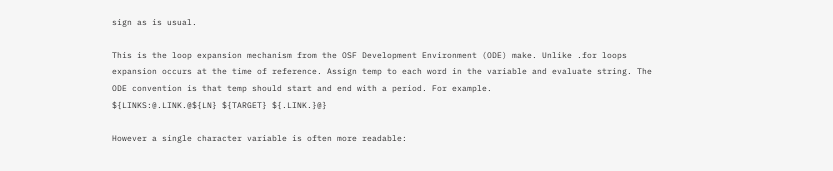sign as is usual.

This is the loop expansion mechanism from the OSF Development Environment (ODE) make. Unlike .for loops expansion occurs at the time of reference. Assign temp to each word in the variable and evaluate string. The ODE convention is that temp should start and end with a period. For example.
${LINKS:@.LINK.@${LN} ${TARGET} ${.LINK.}@}

However a single character variable is often more readable: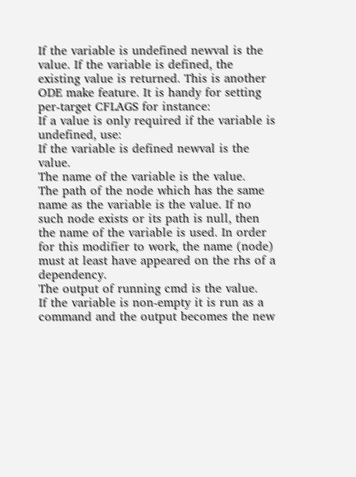If the variable is undefined newval is the value. If the variable is defined, the existing value is returned. This is another ODE make feature. It is handy for setting per-target CFLAGS for instance:
If a value is only required if the variable is undefined, use:
If the variable is defined newval is the value.
The name of the variable is the value.
The path of the node which has the same name as the variable is the value. If no such node exists or its path is null, then the name of the variable is used. In order for this modifier to work, the name (node) must at least have appeared on the rhs of a dependency.
The output of running cmd is the value.
If the variable is non-empty it is run as a command and the output becomes the new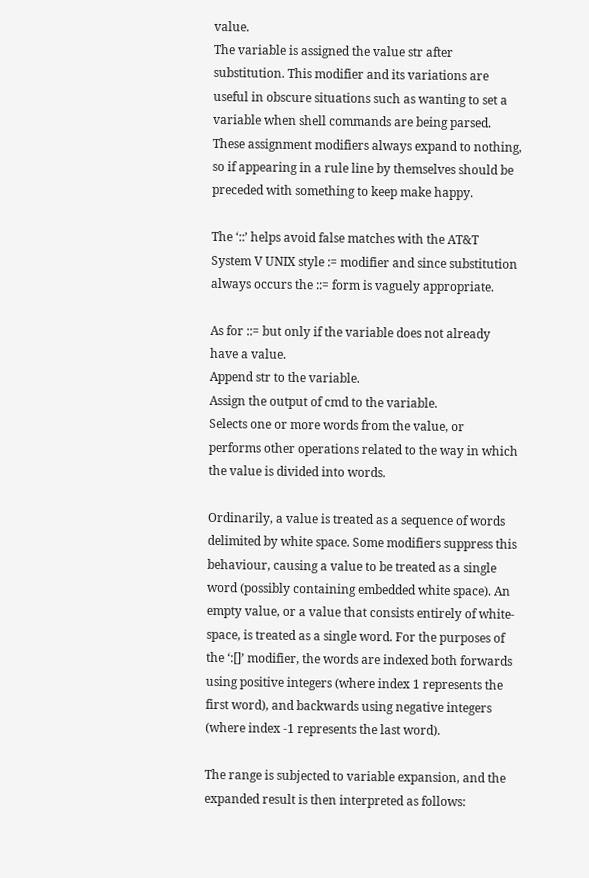value.
The variable is assigned the value str after substitution. This modifier and its variations are useful in obscure situations such as wanting to set a variable when shell commands are being parsed. These assignment modifiers always expand to nothing, so if appearing in a rule line by themselves should be preceded with something to keep make happy.

The ‘::’ helps avoid false matches with the AT&T System V UNIX style := modifier and since substitution always occurs the ::= form is vaguely appropriate.

As for ::= but only if the variable does not already have a value.
Append str to the variable.
Assign the output of cmd to the variable.
Selects one or more words from the value, or performs other operations related to the way in which the value is divided into words.

Ordinarily, a value is treated as a sequence of words delimited by white space. Some modifiers suppress this behaviour, causing a value to be treated as a single word (possibly containing embedded white space). An empty value, or a value that consists entirely of white-space, is treated as a single word. For the purposes of the ‘:[]’ modifier, the words are indexed both forwards using positive integers (where index 1 represents the first word), and backwards using negative integers (where index -1 represents the last word).

The range is subjected to variable expansion, and the expanded result is then interpreted as follows: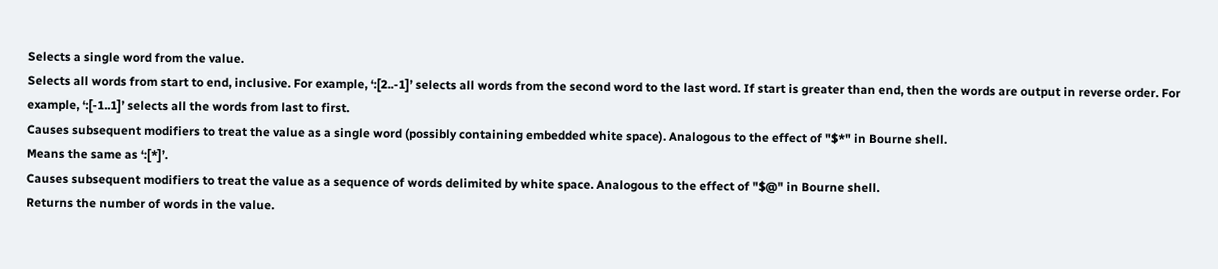Selects a single word from the value.
Selects all words from start to end, inclusive. For example, ‘:[2..-1]’ selects all words from the second word to the last word. If start is greater than end, then the words are output in reverse order. For example, ‘:[-1..1]’ selects all the words from last to first.
Causes subsequent modifiers to treat the value as a single word (possibly containing embedded white space). Analogous to the effect of "$*" in Bourne shell.
Means the same as ‘:[*]’.
Causes subsequent modifiers to treat the value as a sequence of words delimited by white space. Analogous to the effect of "$@" in Bourne shell.
Returns the number of words in the value.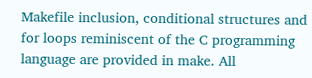Makefile inclusion, conditional structures and for loops reminiscent of the C programming language are provided in make. All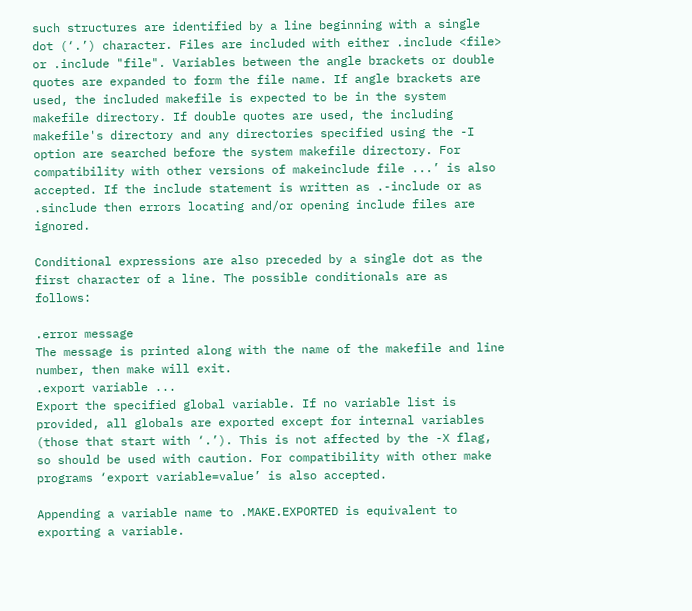such structures are identified by a line beginning with a single dot (‘.’) character. Files are included with either .include <file> or .include "file". Variables between the angle brackets or double quotes are expanded to form the file name. If angle brackets are used, the included makefile is expected to be in the system makefile directory. If double quotes are used, the including makefile's directory and any directories specified using the -I option are searched before the system makefile directory. For compatibility with other versions of makeinclude file ...’ is also accepted. If the include statement is written as .-include or as .sinclude then errors locating and/or opening include files are ignored.

Conditional expressions are also preceded by a single dot as the first character of a line. The possible conditionals are as follows:

.error message
The message is printed along with the name of the makefile and line number, then make will exit.
.export variable ...
Export the specified global variable. If no variable list is provided, all globals are exported except for internal variables (those that start with ‘.’). This is not affected by the -X flag, so should be used with caution. For compatibility with other make programs ‘export variable=value’ is also accepted.

Appending a variable name to .MAKE.EXPORTED is equivalent to exporting a variable.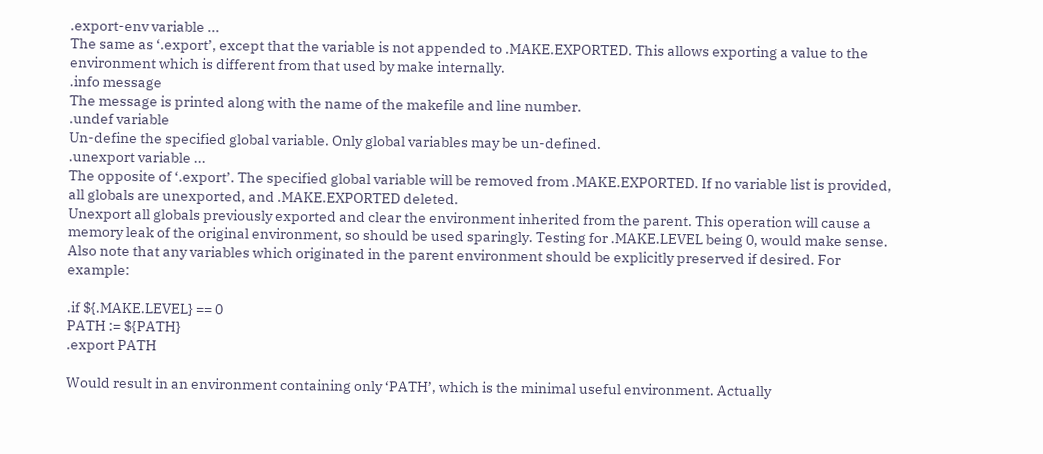.export-env variable ...
The same as ‘.export’, except that the variable is not appended to .MAKE.EXPORTED. This allows exporting a value to the environment which is different from that used by make internally.
.info message
The message is printed along with the name of the makefile and line number.
.undef variable
Un-define the specified global variable. Only global variables may be un-defined.
.unexport variable ...
The opposite of ‘.export’. The specified global variable will be removed from .MAKE.EXPORTED. If no variable list is provided, all globals are unexported, and .MAKE.EXPORTED deleted.
Unexport all globals previously exported and clear the environment inherited from the parent. This operation will cause a memory leak of the original environment, so should be used sparingly. Testing for .MAKE.LEVEL being 0, would make sense. Also note that any variables which originated in the parent environment should be explicitly preserved if desired. For example:

.if ${.MAKE.LEVEL} == 0
PATH := ${PATH}
.export PATH

Would result in an environment containing only ‘PATH’, which is the minimal useful environment. Actually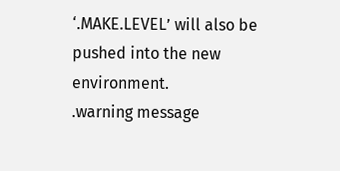‘.MAKE.LEVEL’ will also be pushed into the new environment.
.warning message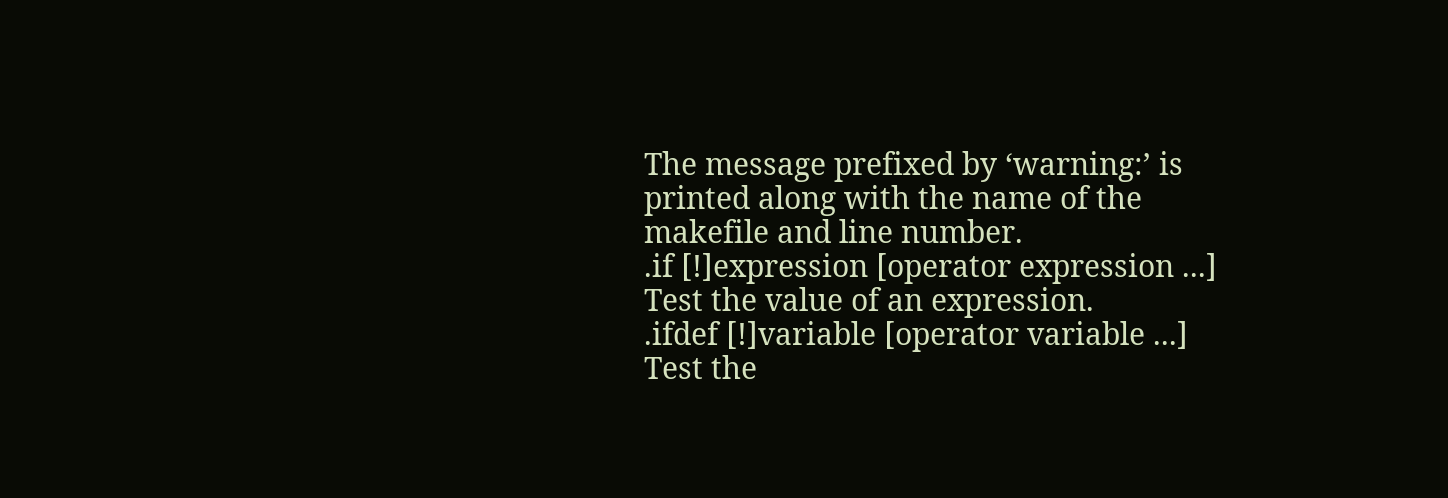The message prefixed by ‘warning:’ is printed along with the name of the makefile and line number.
.if [!]expression [operator expression ...]
Test the value of an expression.
.ifdef [!]variable [operator variable ...]
Test the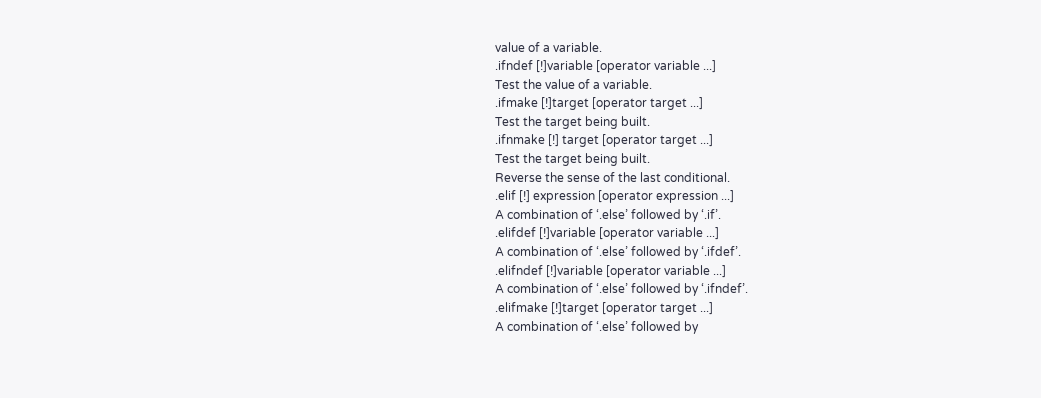value of a variable.
.ifndef [!]variable [operator variable ...]
Test the value of a variable.
.ifmake [!]target [operator target ...]
Test the target being built.
.ifnmake [!] target [operator target ...]
Test the target being built.
Reverse the sense of the last conditional.
.elif [!] expression [operator expression ...]
A combination of ‘.else’ followed by ‘.if’.
.elifdef [!]variable [operator variable ...]
A combination of ‘.else’ followed by ‘.ifdef’.
.elifndef [!]variable [operator variable ...]
A combination of ‘.else’ followed by ‘.ifndef’.
.elifmake [!]target [operator target ...]
A combination of ‘.else’ followed by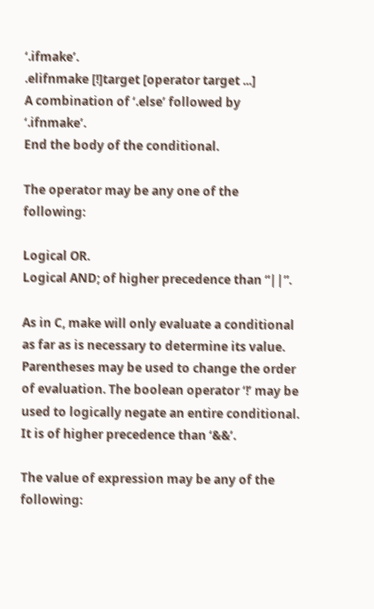‘.ifmake’.
.elifnmake [!]target [operator target ...]
A combination of ‘.else’ followed by ‘.ifnmake’.
End the body of the conditional.

The operator may be any one of the following:

Logical OR.
Logical AND; of higher precedence than “||”.

As in C, make will only evaluate a conditional as far as is necessary to determine its value. Parentheses may be used to change the order of evaluation. The boolean operator ‘!’ may be used to logically negate an entire conditional. It is of higher precedence than ‘&&’.

The value of expression may be any of the following: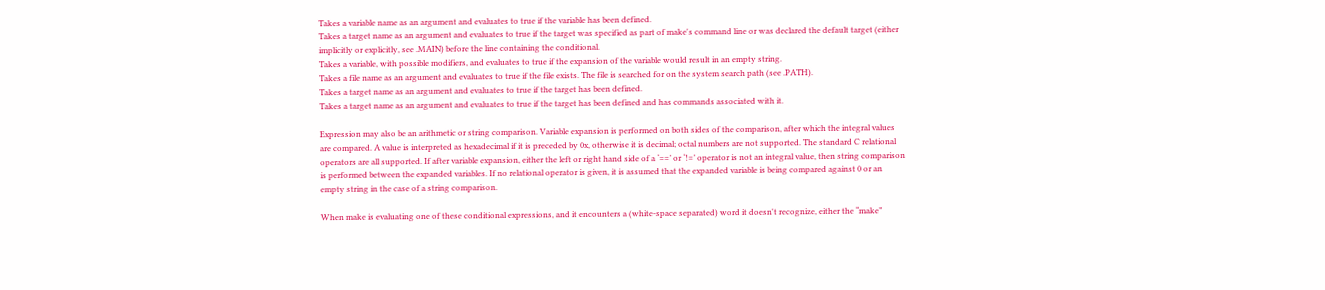Takes a variable name as an argument and evaluates to true if the variable has been defined.
Takes a target name as an argument and evaluates to true if the target was specified as part of make's command line or was declared the default target (either implicitly or explicitly, see .MAIN) before the line containing the conditional.
Takes a variable, with possible modifiers, and evaluates to true if the expansion of the variable would result in an empty string.
Takes a file name as an argument and evaluates to true if the file exists. The file is searched for on the system search path (see .PATH).
Takes a target name as an argument and evaluates to true if the target has been defined.
Takes a target name as an argument and evaluates to true if the target has been defined and has commands associated with it.

Expression may also be an arithmetic or string comparison. Variable expansion is performed on both sides of the comparison, after which the integral values are compared. A value is interpreted as hexadecimal if it is preceded by 0x, otherwise it is decimal; octal numbers are not supported. The standard C relational operators are all supported. If after variable expansion, either the left or right hand side of a ‘==’ or ‘!=’ operator is not an integral value, then string comparison is performed between the expanded variables. If no relational operator is given, it is assumed that the expanded variable is being compared against 0 or an empty string in the case of a string comparison.

When make is evaluating one of these conditional expressions, and it encounters a (white-space separated) word it doesn't recognize, either the “make”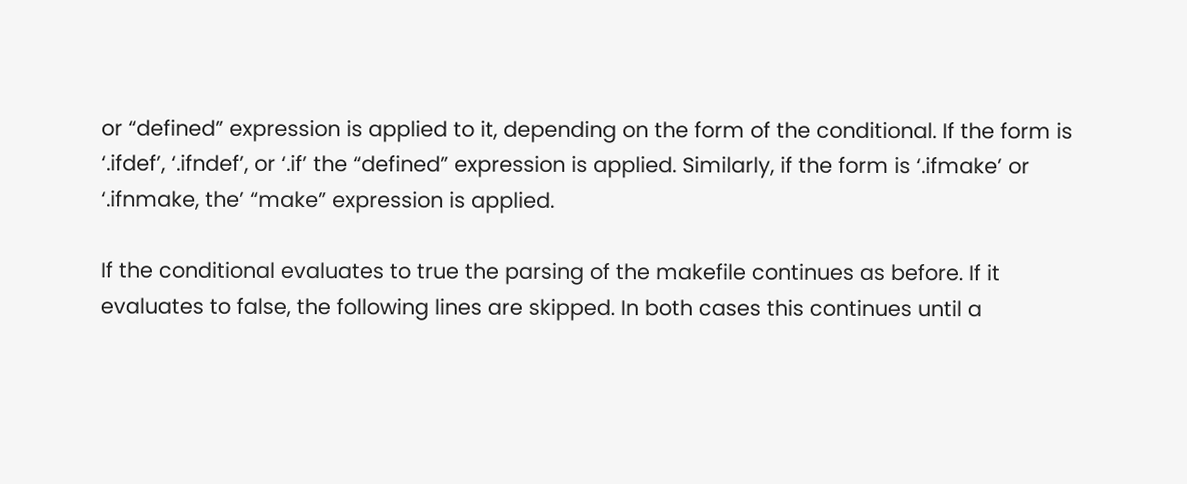or “defined” expression is applied to it, depending on the form of the conditional. If the form is ‘.ifdef’, ‘.ifndef’, or ‘.if’ the “defined” expression is applied. Similarly, if the form is ‘.ifmake’ or ‘.ifnmake, the’ “make” expression is applied.

If the conditional evaluates to true the parsing of the makefile continues as before. If it evaluates to false, the following lines are skipped. In both cases this continues until a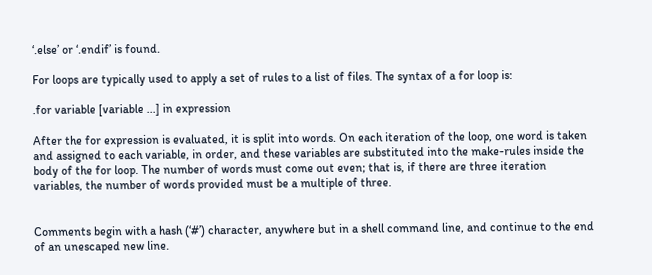‘.else’ or ‘.endif’ is found.

For loops are typically used to apply a set of rules to a list of files. The syntax of a for loop is:

.for variable [variable ...] in expression

After the for expression is evaluated, it is split into words. On each iteration of the loop, one word is taken and assigned to each variable, in order, and these variables are substituted into the make-rules inside the body of the for loop. The number of words must come out even; that is, if there are three iteration variables, the number of words provided must be a multiple of three.


Comments begin with a hash (‘#’) character, anywhere but in a shell command line, and continue to the end of an unescaped new line.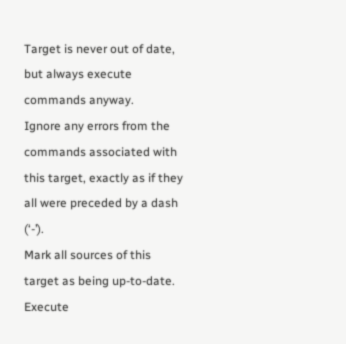Target is never out of date, but always execute commands anyway.
Ignore any errors from the commands associated with this target, exactly as if they all were preceded by a dash (‘-’).
Mark all sources of this target as being up-to-date.
Execute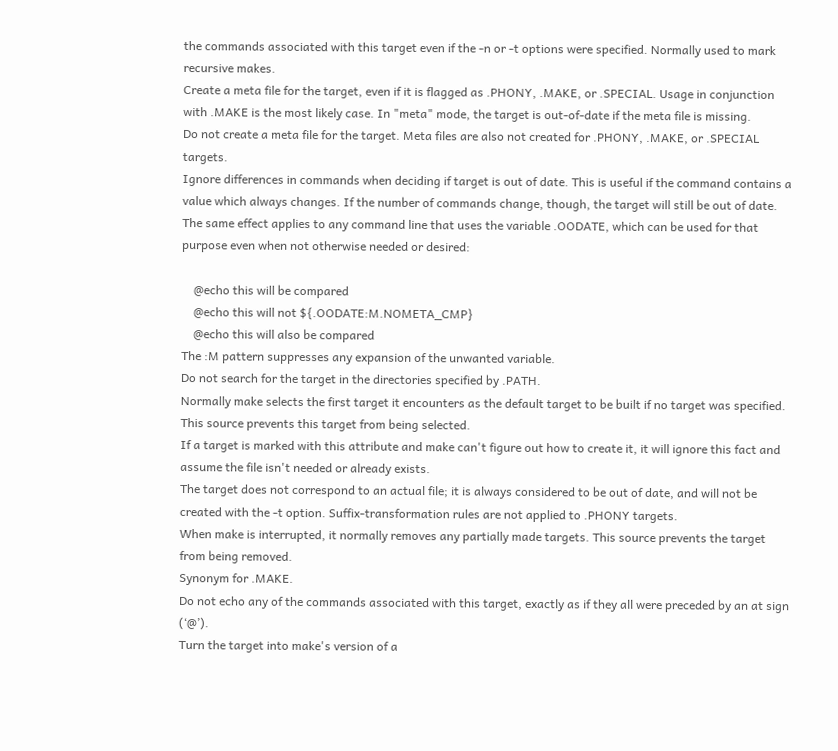the commands associated with this target even if the -n or -t options were specified. Normally used to mark recursive makes.
Create a meta file for the target, even if it is flagged as .PHONY, .MAKE, or .SPECIAL. Usage in conjunction with .MAKE is the most likely case. In "meta" mode, the target is out-of-date if the meta file is missing.
Do not create a meta file for the target. Meta files are also not created for .PHONY, .MAKE, or .SPECIAL targets.
Ignore differences in commands when deciding if target is out of date. This is useful if the command contains a value which always changes. If the number of commands change, though, the target will still be out of date. The same effect applies to any command line that uses the variable .OODATE, which can be used for that purpose even when not otherwise needed or desired:

    @echo this will be compared
    @echo this will not ${.OODATE:M.NOMETA_CMP}
    @echo this will also be compared
The :M pattern suppresses any expansion of the unwanted variable.
Do not search for the target in the directories specified by .PATH.
Normally make selects the first target it encounters as the default target to be built if no target was specified. This source prevents this target from being selected.
If a target is marked with this attribute and make can't figure out how to create it, it will ignore this fact and assume the file isn't needed or already exists.
The target does not correspond to an actual file; it is always considered to be out of date, and will not be created with the -t option. Suffix-transformation rules are not applied to .PHONY targets.
When make is interrupted, it normally removes any partially made targets. This source prevents the target from being removed.
Synonym for .MAKE.
Do not echo any of the commands associated with this target, exactly as if they all were preceded by an at sign (‘@’).
Turn the target into make's version of a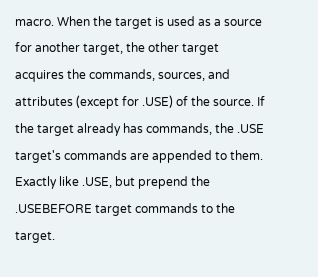macro. When the target is used as a source for another target, the other target acquires the commands, sources, and attributes (except for .USE) of the source. If the target already has commands, the .USE target's commands are appended to them.
Exactly like .USE, but prepend the .USEBEFORE target commands to the target.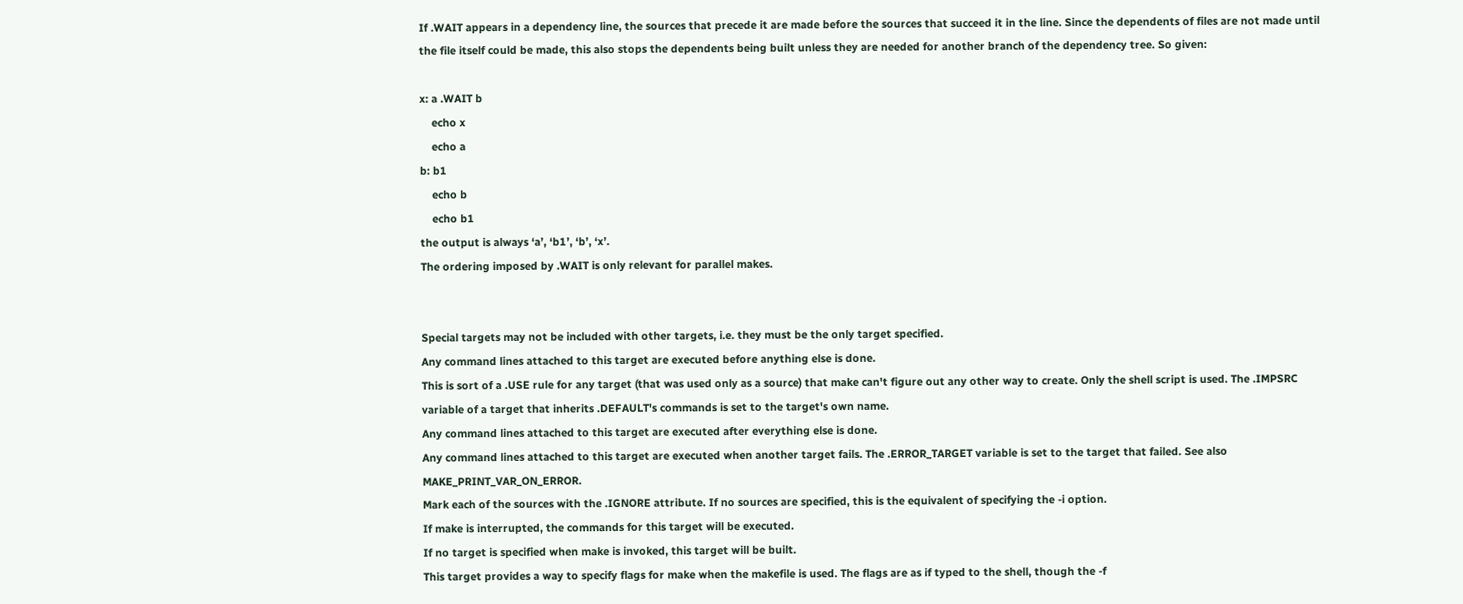If .WAIT appears in a dependency line, the sources that precede it are made before the sources that succeed it in the line. Since the dependents of files are not made until the file itself could be made, this also stops the dependents being built unless they are needed for another branch of the dependency tree. So given:

x: a .WAIT b
    echo x
    echo a
b: b1
    echo b
    echo b1
the output is always ‘a’, ‘b1’, ‘b’, ‘x’.
The ordering imposed by .WAIT is only relevant for parallel makes.


Special targets may not be included with other targets, i.e. they must be the only target specified.
Any command lines attached to this target are executed before anything else is done.
This is sort of a .USE rule for any target (that was used only as a source) that make can't figure out any other way to create. Only the shell script is used. The .IMPSRC variable of a target that inherits .DEFAULT's commands is set to the target's own name.
Any command lines attached to this target are executed after everything else is done.
Any command lines attached to this target are executed when another target fails. The .ERROR_TARGET variable is set to the target that failed. See also MAKE_PRINT_VAR_ON_ERROR.
Mark each of the sources with the .IGNORE attribute. If no sources are specified, this is the equivalent of specifying the -i option.
If make is interrupted, the commands for this target will be executed.
If no target is specified when make is invoked, this target will be built.
This target provides a way to specify flags for make when the makefile is used. The flags are as if typed to the shell, though the -f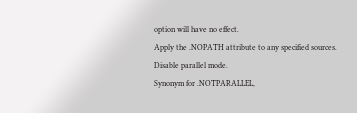option will have no effect.
Apply the .NOPATH attribute to any specified sources.
Disable parallel mode.
Synonym for .NOTPARALLEL,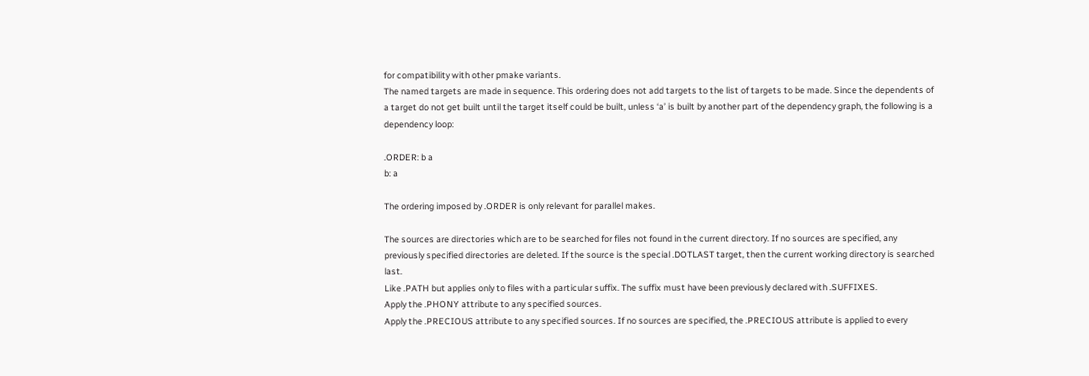for compatibility with other pmake variants.
The named targets are made in sequence. This ordering does not add targets to the list of targets to be made. Since the dependents of a target do not get built until the target itself could be built, unless ‘a’ is built by another part of the dependency graph, the following is a dependency loop:

.ORDER: b a
b: a

The ordering imposed by .ORDER is only relevant for parallel makes.

The sources are directories which are to be searched for files not found in the current directory. If no sources are specified, any previously specified directories are deleted. If the source is the special .DOTLAST target, then the current working directory is searched last.
Like .PATH but applies only to files with a particular suffix. The suffix must have been previously declared with .SUFFIXES.
Apply the .PHONY attribute to any specified sources.
Apply the .PRECIOUS attribute to any specified sources. If no sources are specified, the .PRECIOUS attribute is applied to every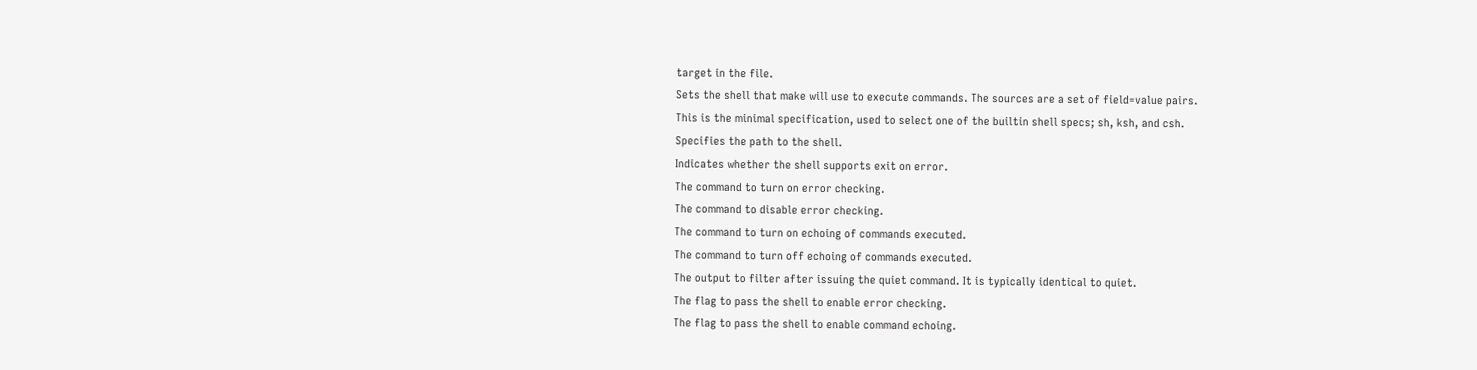target in the file.
Sets the shell that make will use to execute commands. The sources are a set of field=value pairs.
This is the minimal specification, used to select one of the builtin shell specs; sh, ksh, and csh.
Specifies the path to the shell.
Indicates whether the shell supports exit on error.
The command to turn on error checking.
The command to disable error checking.
The command to turn on echoing of commands executed.
The command to turn off echoing of commands executed.
The output to filter after issuing the quiet command. It is typically identical to quiet.
The flag to pass the shell to enable error checking.
The flag to pass the shell to enable command echoing.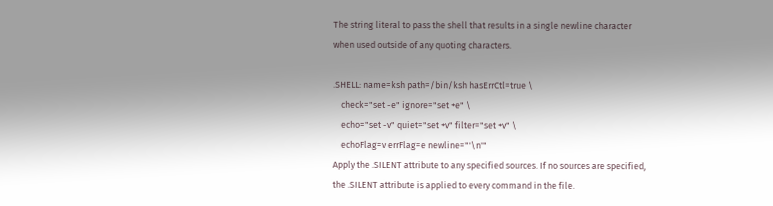The string literal to pass the shell that results in a single newline character when used outside of any quoting characters.

.SHELL: name=ksh path=/bin/ksh hasErrCtl=true \
    check="set -e" ignore="set +e" \
    echo="set -v" quiet="set +v" filter="set +v" \
    echoFlag=v errFlag=e newline="'\n'"
Apply the .SILENT attribute to any specified sources. If no sources are specified, the .SILENT attribute is applied to every command in the file.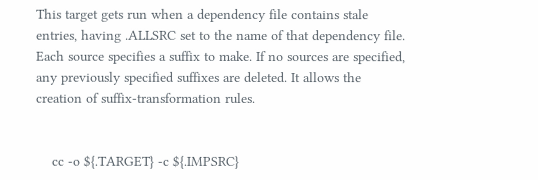This target gets run when a dependency file contains stale entries, having .ALLSRC set to the name of that dependency file.
Each source specifies a suffix to make. If no sources are specified, any previously specified suffixes are deleted. It allows the creation of suffix-transformation rules.


    cc -o ${.TARGET} -c ${.IMPSRC}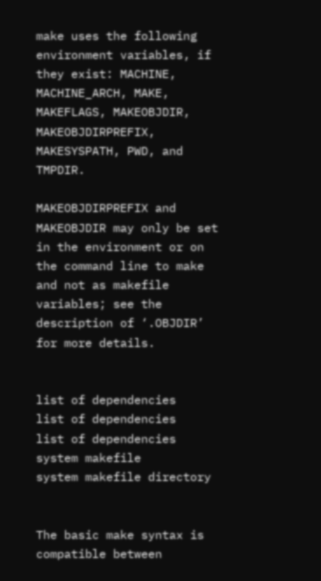make uses the following environment variables, if they exist: MACHINE, MACHINE_ARCH, MAKE, MAKEFLAGS, MAKEOBJDIR, MAKEOBJDIRPREFIX, MAKESYSPATH, PWD, and TMPDIR.

MAKEOBJDIRPREFIX and MAKEOBJDIR may only be set in the environment or on the command line to make and not as makefile variables; see the description of ‘.OBJDIR’ for more details.


list of dependencies
list of dependencies
list of dependencies
system makefile
system makefile directory


The basic make syntax is compatible between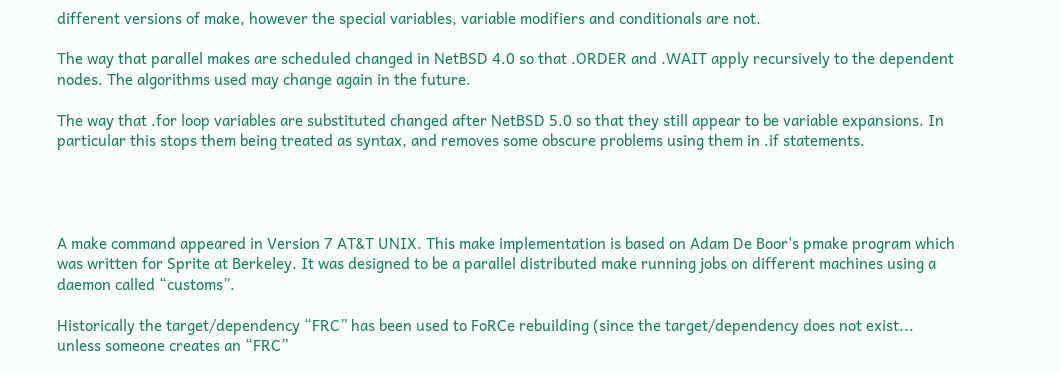different versions of make, however the special variables, variable modifiers and conditionals are not.

The way that parallel makes are scheduled changed in NetBSD 4.0 so that .ORDER and .WAIT apply recursively to the dependent nodes. The algorithms used may change again in the future.

The way that .for loop variables are substituted changed after NetBSD 5.0 so that they still appear to be variable expansions. In particular this stops them being treated as syntax, and removes some obscure problems using them in .if statements.




A make command appeared in Version 7 AT&T UNIX. This make implementation is based on Adam De Boor's pmake program which was written for Sprite at Berkeley. It was designed to be a parallel distributed make running jobs on different machines using a daemon called “customs”.

Historically the target/dependency “FRC” has been used to FoRCe rebuilding (since the target/dependency does not exist... unless someone creates an “FRC”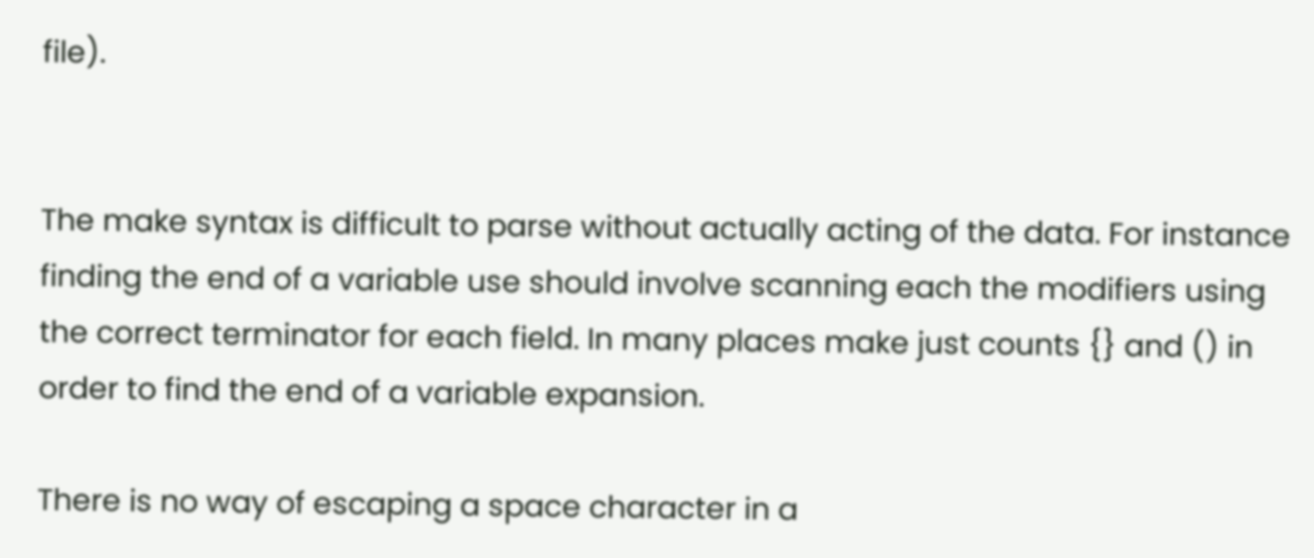file).


The make syntax is difficult to parse without actually acting of the data. For instance finding the end of a variable use should involve scanning each the modifiers using the correct terminator for each field. In many places make just counts {} and () in order to find the end of a variable expansion.

There is no way of escaping a space character in a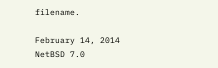filename.

February 14, 2014 NetBSD 7.0